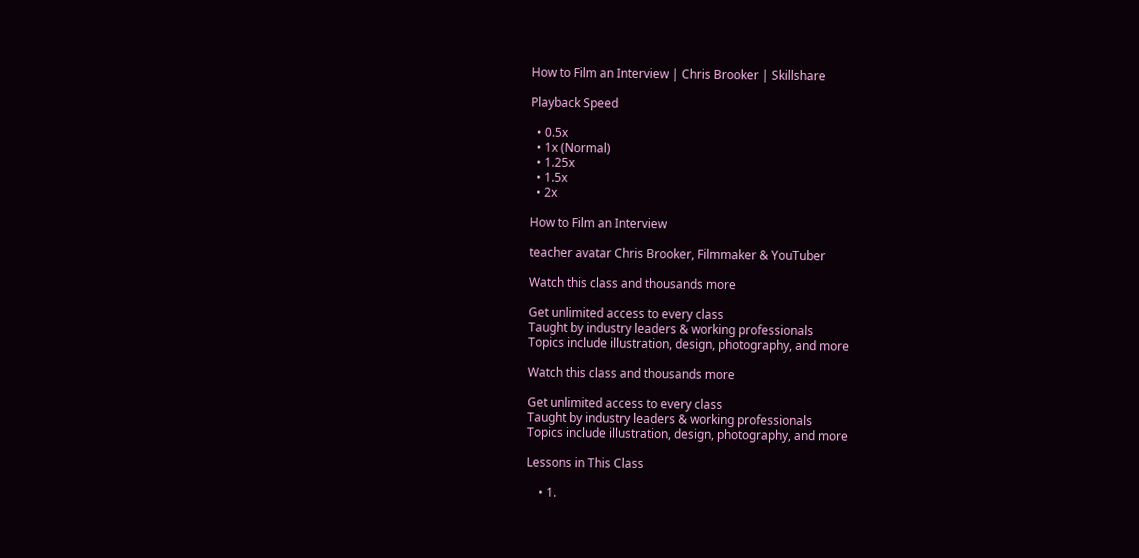How to Film an Interview | Chris Brooker | Skillshare

Playback Speed

  • 0.5x
  • 1x (Normal)
  • 1.25x
  • 1.5x
  • 2x

How to Film an Interview

teacher avatar Chris Brooker, Filmmaker & YouTuber

Watch this class and thousands more

Get unlimited access to every class
Taught by industry leaders & working professionals
Topics include illustration, design, photography, and more

Watch this class and thousands more

Get unlimited access to every class
Taught by industry leaders & working professionals
Topics include illustration, design, photography, and more

Lessons in This Class

    • 1.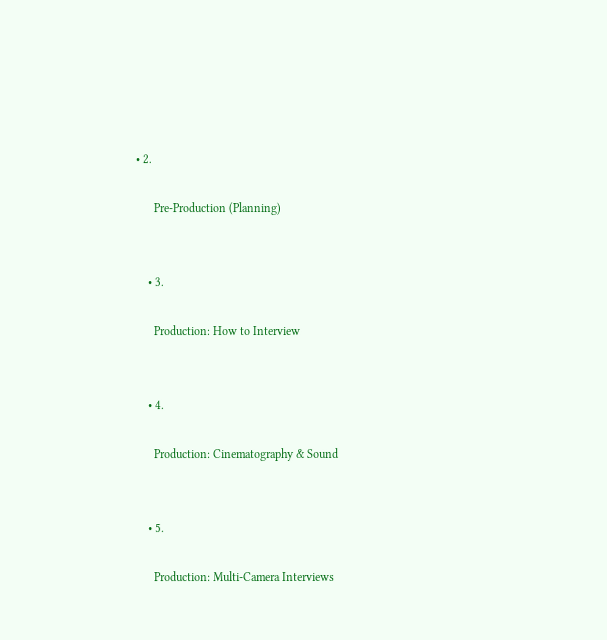• 2.

      Pre-Production (Planning)


    • 3.

      Production: How to Interview


    • 4.

      Production: Cinematography & Sound


    • 5.

      Production: Multi-Camera Interviews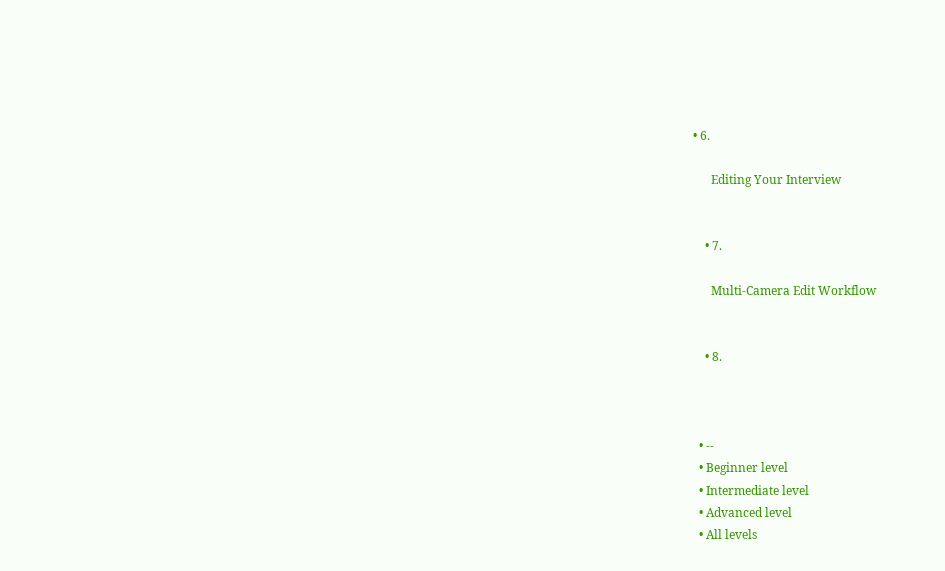• 6.

      Editing Your Interview


    • 7.

      Multi-Camera Edit Workflow


    • 8.



  • --
  • Beginner level
  • Intermediate level
  • Advanced level
  • All levels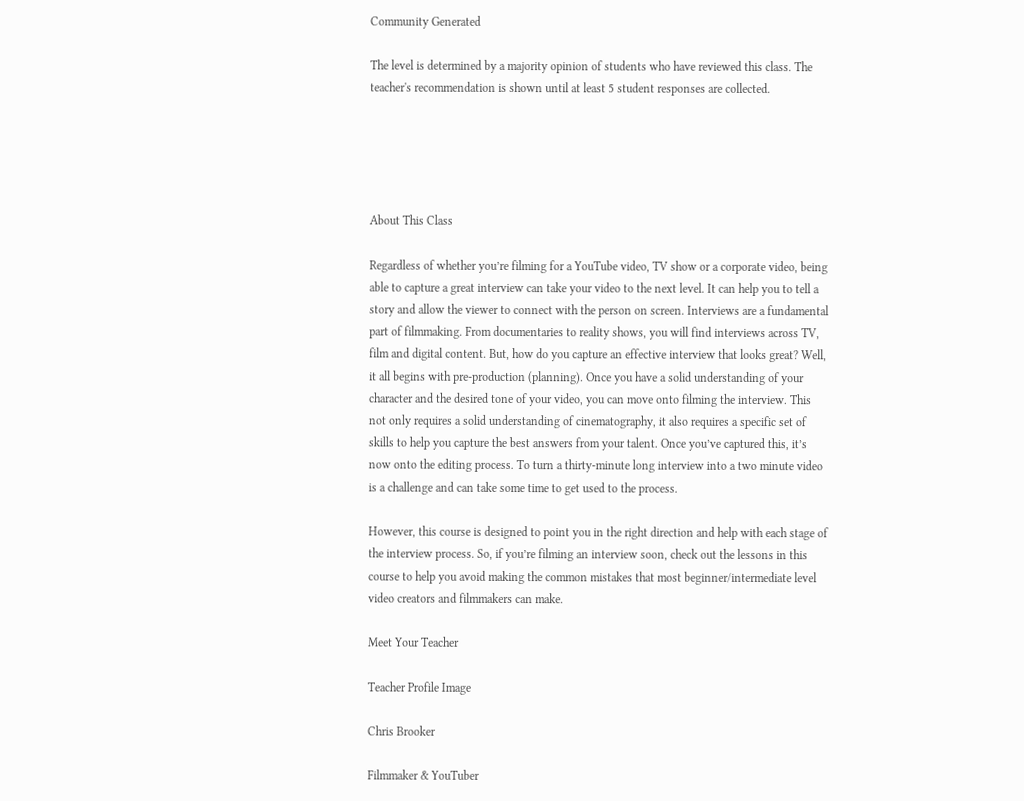Community Generated

The level is determined by a majority opinion of students who have reviewed this class. The teacher's recommendation is shown until at least 5 student responses are collected.





About This Class

Regardless of whether you’re filming for a YouTube video, TV show or a corporate video, being able to capture a great interview can take your video to the next level. It can help you to tell a story and allow the viewer to connect with the person on screen. Interviews are a fundamental part of filmmaking. From documentaries to reality shows, you will find interviews across TV, film and digital content. But, how do you capture an effective interview that looks great? Well, it all begins with pre-production (planning). Once you have a solid understanding of your character and the desired tone of your video, you can move onto filming the interview. This not only requires a solid understanding of cinematography, it also requires a specific set of skills to help you capture the best answers from your talent. Once you’ve captured this, it’s now onto the editing process. To turn a thirty-minute long interview into a two minute video is a challenge and can take some time to get used to the process.

However, this course is designed to point you in the right direction and help with each stage of the interview process. So, if you’re filming an interview soon, check out the lessons in this course to help you avoid making the common mistakes that most beginner/intermediate level video creators and filmmakers can make.

Meet Your Teacher

Teacher Profile Image

Chris Brooker

Filmmaker & YouTuber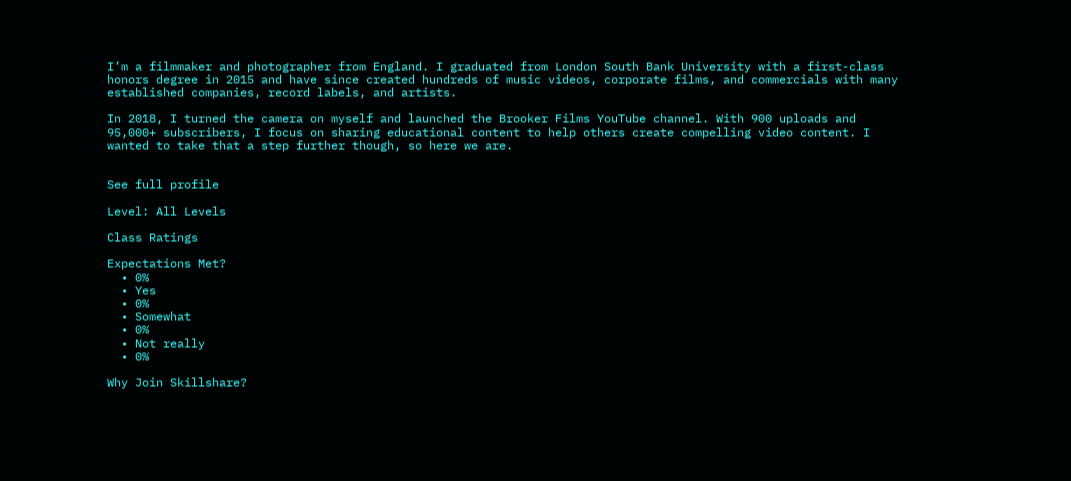I’m a filmmaker and photographer from England. I graduated from London South Bank University with a first-class honors degree in 2015 and have since created hundreds of music videos, corporate films, and commercials with many established companies, record labels, and artists.

In 2018, I turned the camera on myself and launched the Brooker Films YouTube channel. With 900 uploads and 95,000+ subscribers, I focus on sharing educational content to help others create compelling video content. I wanted to take that a step further though, so here we are.


See full profile

Level: All Levels

Class Ratings

Expectations Met?
  • 0%
  • Yes
  • 0%
  • Somewhat
  • 0%
  • Not really
  • 0%

Why Join Skillshare?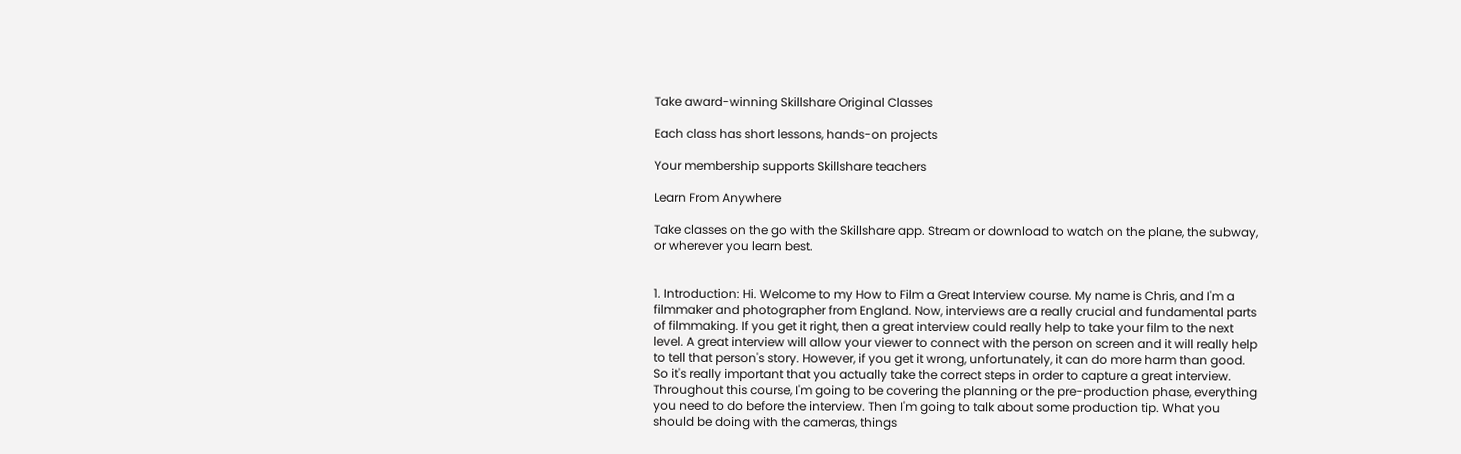Take award-winning Skillshare Original Classes

Each class has short lessons, hands-on projects

Your membership supports Skillshare teachers

Learn From Anywhere

Take classes on the go with the Skillshare app. Stream or download to watch on the plane, the subway, or wherever you learn best.


1. Introduction: Hi. Welcome to my How to Film a Great Interview course. My name is Chris, and I'm a filmmaker and photographer from England. Now, interviews are a really crucial and fundamental parts of filmmaking. If you get it right, then a great interview could really help to take your film to the next level. A great interview will allow your viewer to connect with the person on screen and it will really help to tell that person's story. However, if you get it wrong, unfortunately, it can do more harm than good. So it's really important that you actually take the correct steps in order to capture a great interview. Throughout this course, I'm going to be covering the planning or the pre-production phase, everything you need to do before the interview. Then I'm going to talk about some production tip. What you should be doing with the cameras, things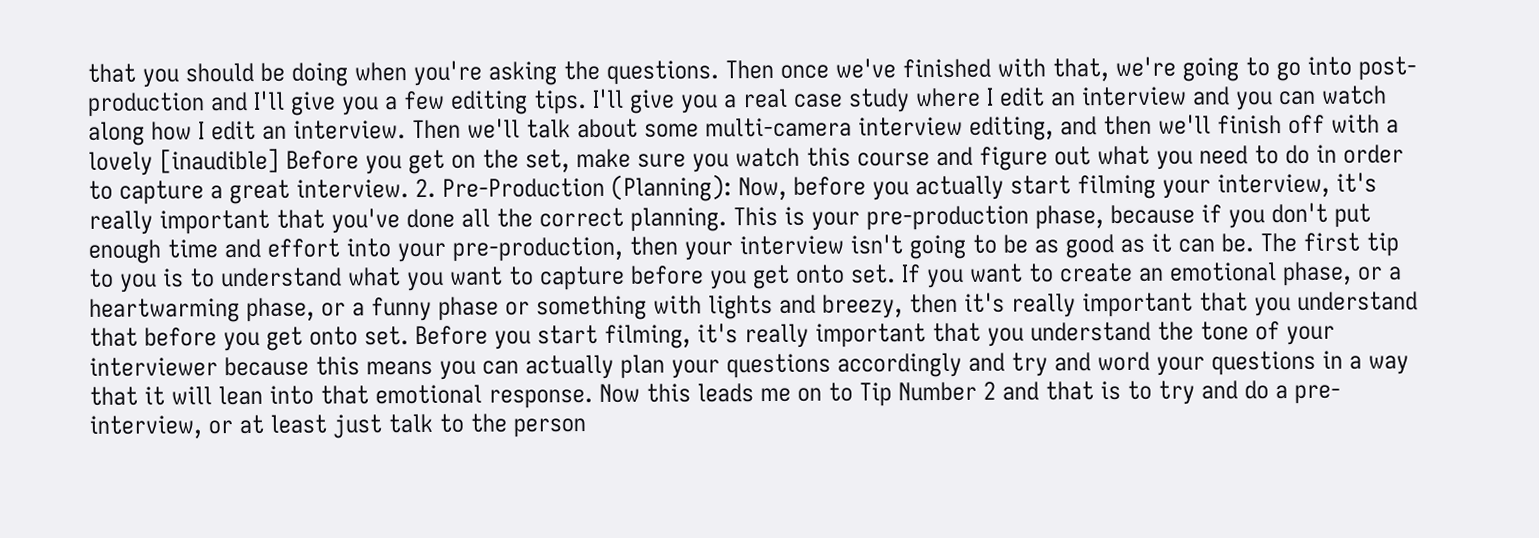that you should be doing when you're asking the questions. Then once we've finished with that, we're going to go into post-production and I'll give you a few editing tips. I'll give you a real case study where I edit an interview and you can watch along how I edit an interview. Then we'll talk about some multi-camera interview editing, and then we'll finish off with a lovely [inaudible] Before you get on the set, make sure you watch this course and figure out what you need to do in order to capture a great interview. 2. Pre-Production (Planning): Now, before you actually start filming your interview, it's really important that you've done all the correct planning. This is your pre-production phase, because if you don't put enough time and effort into your pre-production, then your interview isn't going to be as good as it can be. The first tip to you is to understand what you want to capture before you get onto set. If you want to create an emotional phase, or a heartwarming phase, or a funny phase or something with lights and breezy, then it's really important that you understand that before you get onto set. Before you start filming, it's really important that you understand the tone of your interviewer because this means you can actually plan your questions accordingly and try and word your questions in a way that it will lean into that emotional response. Now this leads me on to Tip Number 2 and that is to try and do a pre-interview, or at least just talk to the person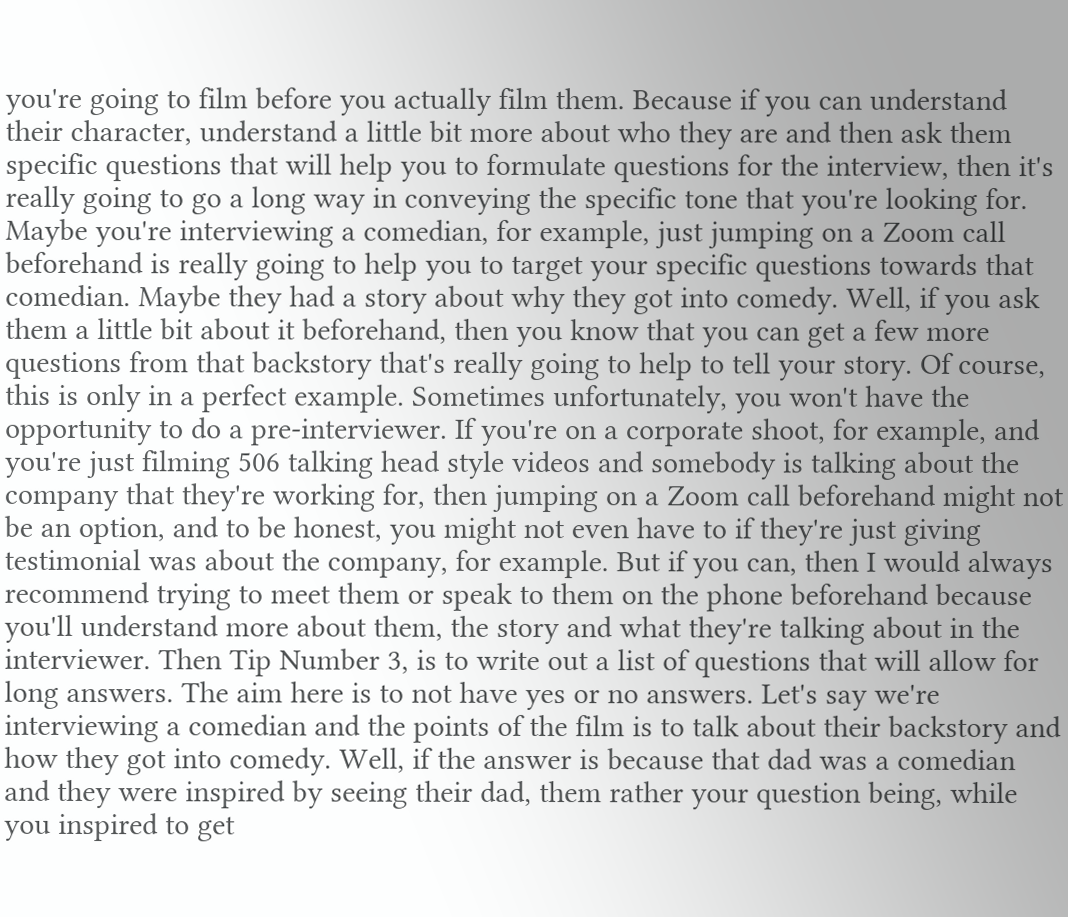you're going to film before you actually film them. Because if you can understand their character, understand a little bit more about who they are and then ask them specific questions that will help you to formulate questions for the interview, then it's really going to go a long way in conveying the specific tone that you're looking for. Maybe you're interviewing a comedian, for example, just jumping on a Zoom call beforehand is really going to help you to target your specific questions towards that comedian. Maybe they had a story about why they got into comedy. Well, if you ask them a little bit about it beforehand, then you know that you can get a few more questions from that backstory that's really going to help to tell your story. Of course, this is only in a perfect example. Sometimes unfortunately, you won't have the opportunity to do a pre-interviewer. If you're on a corporate shoot, for example, and you're just filming 506 talking head style videos and somebody is talking about the company that they're working for, then jumping on a Zoom call beforehand might not be an option, and to be honest, you might not even have to if they're just giving testimonial was about the company, for example. But if you can, then I would always recommend trying to meet them or speak to them on the phone beforehand because you'll understand more about them, the story and what they're talking about in the interviewer. Then Tip Number 3, is to write out a list of questions that will allow for long answers. The aim here is to not have yes or no answers. Let's say we're interviewing a comedian and the points of the film is to talk about their backstory and how they got into comedy. Well, if the answer is because that dad was a comedian and they were inspired by seeing their dad, them rather your question being, while you inspired to get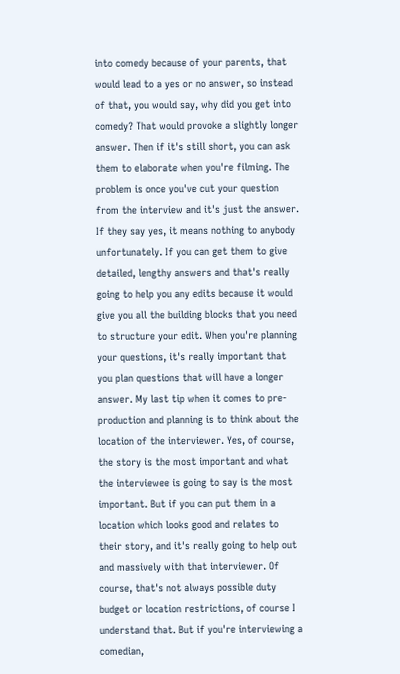into comedy because of your parents, that would lead to a yes or no answer, so instead of that, you would say, why did you get into comedy? That would provoke a slightly longer answer. Then if it's still short, you can ask them to elaborate when you're filming. The problem is once you've cut your question from the interview and it's just the answer. If they say yes, it means nothing to anybody unfortunately. If you can get them to give detailed, lengthy answers and that's really going to help you any edits because it would give you all the building blocks that you need to structure your edit. When you're planning your questions, it's really important that you plan questions that will have a longer answer. My last tip when it comes to pre-production and planning is to think about the location of the interviewer. Yes, of course, the story is the most important and what the interviewee is going to say is the most important. But if you can put them in a location which looks good and relates to their story, and it's really going to help out and massively with that interviewer. Of course, that's not always possible duty budget or location restrictions, of course I understand that. But if you're interviewing a comedian,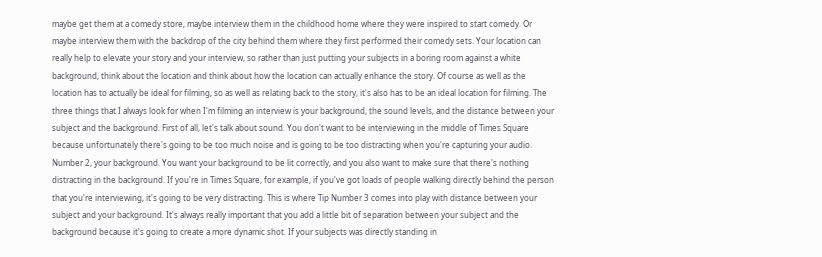maybe get them at a comedy store, maybe interview them in the childhood home where they were inspired to start comedy. Or maybe interview them with the backdrop of the city behind them where they first performed their comedy sets. Your location can really help to elevate your story and your interview, so rather than just putting your subjects in a boring room against a white background, think about the location and think about how the location can actually enhance the story. Of course as well as the location has to actually be ideal for filming, so as well as relating back to the story, it's also has to be an ideal location for filming. The three things that I always look for when I'm filming an interview is your background, the sound levels, and the distance between your subject and the background. First of all, let's talk about sound. You don't want to be interviewing in the middle of Times Square because unfortunately there's going to be too much noise and is going to be too distracting when you're capturing your audio. Number 2, your background. You want your background to be lit correctly, and you also want to make sure that there's nothing distracting in the background. If you're in Times Square, for example, if you've got loads of people walking directly behind the person that you're interviewing, it's going to be very distracting. This is where Tip Number 3 comes into play with distance between your subject and your background. It's always really important that you add a little bit of separation between your subject and the background because it's going to create a more dynamic shot. If your subjects was directly standing in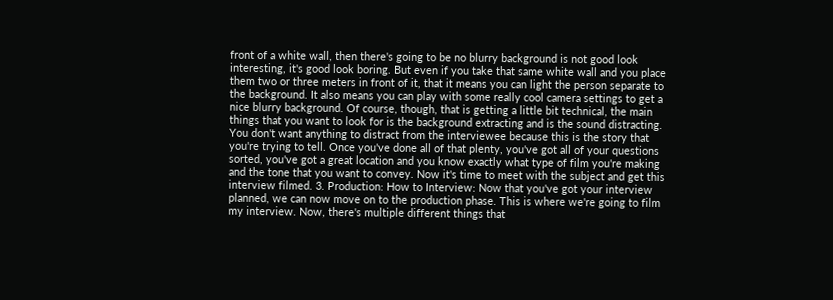front of a white wall, then there's going to be no blurry background is not good look interesting, it's good look boring. But even if you take that same white wall and you place them two or three meters in front of it, that it means you can light the person separate to the background. It also means you can play with some really cool camera settings to get a nice blurry background. Of course, though, that is getting a little bit technical, the main things that you want to look for is the background extracting and is the sound distracting. You don't want anything to distract from the interviewee because this is the story that you're trying to tell. Once you've done all of that plenty, you've got all of your questions sorted, you've got a great location and you know exactly what type of film you're making and the tone that you want to convey. Now it's time to meet with the subject and get this interview filmed. 3. Production: How to Interview: Now that you've got your interview planned, we can now move on to the production phase. This is where we're going to film my interview. Now, there's multiple different things that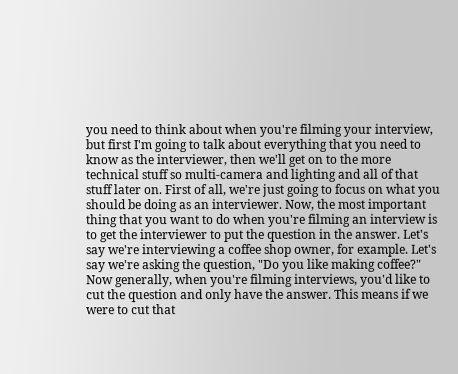you need to think about when you're filming your interview, but first I'm going to talk about everything that you need to know as the interviewer, then we'll get on to the more technical stuff so multi-camera and lighting and all of that stuff later on. First of all, we're just going to focus on what you should be doing as an interviewer. Now, the most important thing that you want to do when you're filming an interview is to get the interviewer to put the question in the answer. Let's say we're interviewing a coffee shop owner, for example. Let's say we're asking the question, "Do you like making coffee?" Now generally, when you're filming interviews, you'd like to cut the question and only have the answer. This means if we were to cut that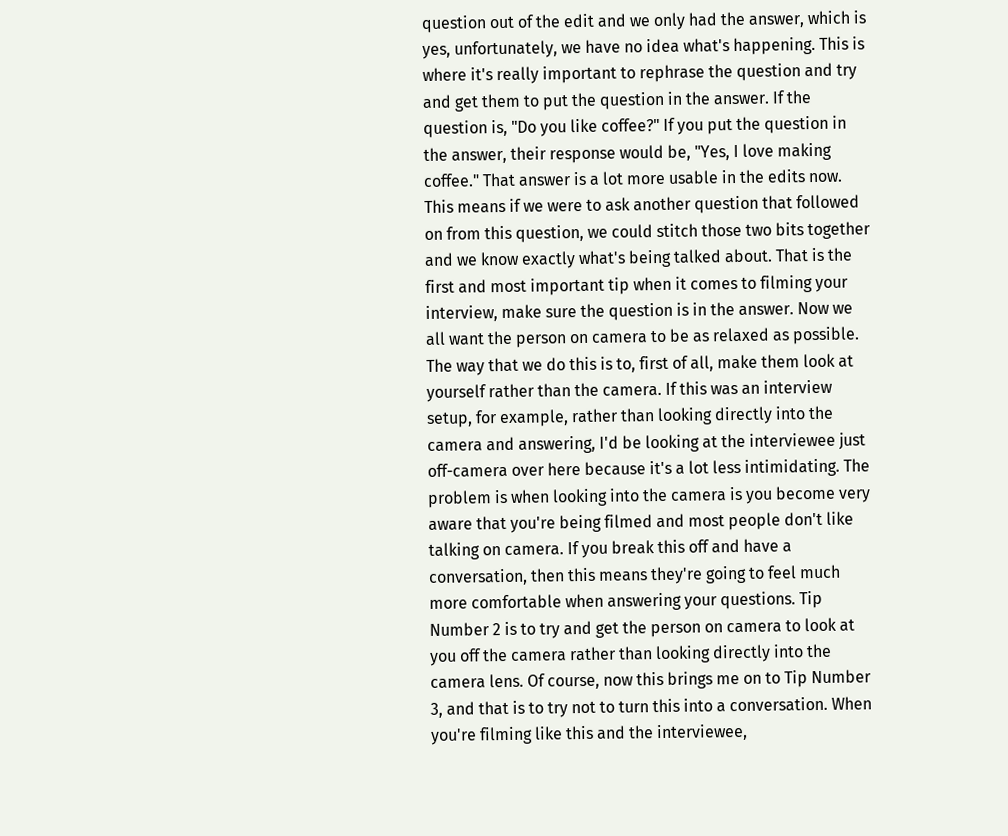question out of the edit and we only had the answer, which is yes, unfortunately, we have no idea what's happening. This is where it's really important to rephrase the question and try and get them to put the question in the answer. If the question is, "Do you like coffee?" If you put the question in the answer, their response would be, "Yes, I love making coffee." That answer is a lot more usable in the edits now. This means if we were to ask another question that followed on from this question, we could stitch those two bits together and we know exactly what's being talked about. That is the first and most important tip when it comes to filming your interview, make sure the question is in the answer. Now we all want the person on camera to be as relaxed as possible. The way that we do this is to, first of all, make them look at yourself rather than the camera. If this was an interview setup, for example, rather than looking directly into the camera and answering, I'd be looking at the interviewee just off-camera over here because it's a lot less intimidating. The problem is when looking into the camera is you become very aware that you're being filmed and most people don't like talking on camera. If you break this off and have a conversation, then this means they're going to feel much more comfortable when answering your questions. Tip Number 2 is to try and get the person on camera to look at you off the camera rather than looking directly into the camera lens. Of course, now this brings me on to Tip Number 3, and that is to try not to turn this into a conversation. When you're filming like this and the interviewee,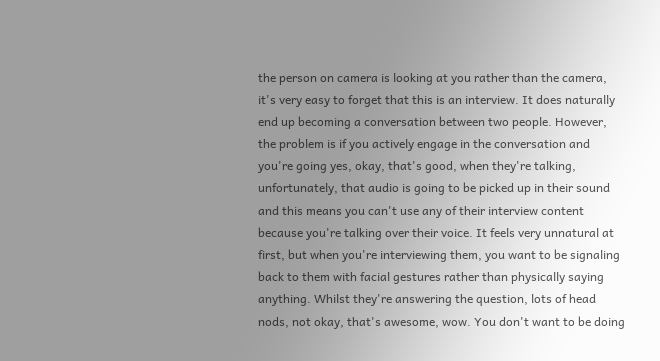the person on camera is looking at you rather than the camera, it's very easy to forget that this is an interview. It does naturally end up becoming a conversation between two people. However, the problem is if you actively engage in the conversation and you're going yes, okay, that's good, when they're talking, unfortunately, that audio is going to be picked up in their sound and this means you can't use any of their interview content because you're talking over their voice. It feels very unnatural at first, but when you're interviewing them, you want to be signaling back to them with facial gestures rather than physically saying anything. Whilst they're answering the question, lots of head nods, not okay, that's awesome, wow. You don't want to be doing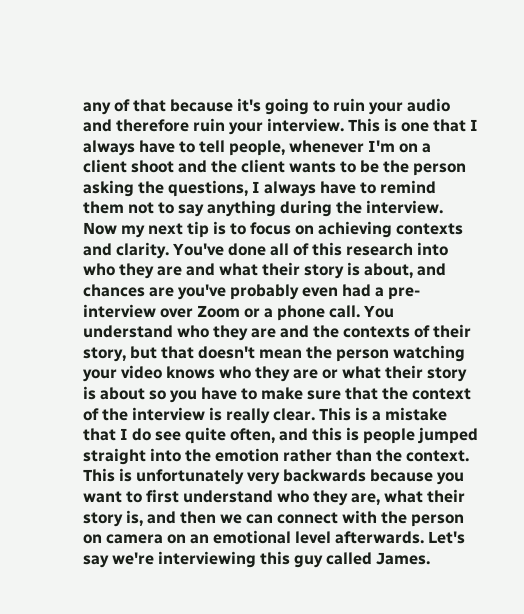any of that because it's going to ruin your audio and therefore ruin your interview. This is one that I always have to tell people, whenever I'm on a client shoot and the client wants to be the person asking the questions, I always have to remind them not to say anything during the interview. Now my next tip is to focus on achieving contexts and clarity. You've done all of this research into who they are and what their story is about, and chances are you've probably even had a pre-interview over Zoom or a phone call. You understand who they are and the contexts of their story, but that doesn't mean the person watching your video knows who they are or what their story is about so you have to make sure that the context of the interview is really clear. This is a mistake that I do see quite often, and this is people jumped straight into the emotion rather than the context. This is unfortunately very backwards because you want to first understand who they are, what their story is, and then we can connect with the person on camera on an emotional level afterwards. Let's say we're interviewing this guy called James.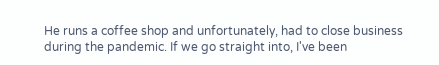He runs a coffee shop and unfortunately, had to close business during the pandemic. If we go straight into, I've been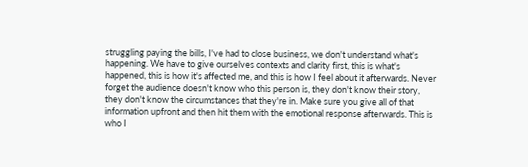struggling paying the bills, I've had to close business, we don't understand what's happening. We have to give ourselves contexts and clarity first, this is what's happened, this is how it's affected me, and this is how I feel about it afterwards. Never forget the audience doesn't know who this person is, they don't know their story, they don't know the circumstances that they're in. Make sure you give all of that information upfront and then hit them with the emotional response afterwards. This is who I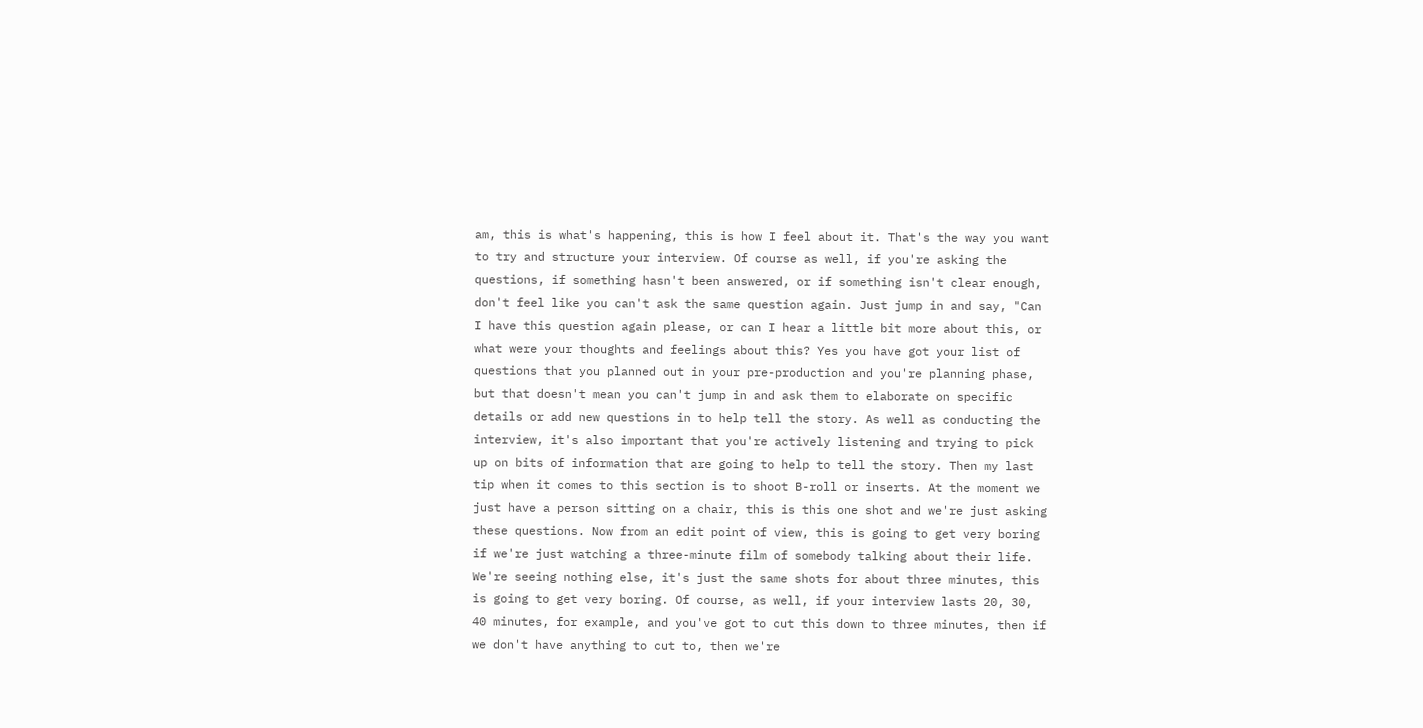am, this is what's happening, this is how I feel about it. That's the way you want to try and structure your interview. Of course as well, if you're asking the questions, if something hasn't been answered, or if something isn't clear enough, don't feel like you can't ask the same question again. Just jump in and say, "Can I have this question again please, or can I hear a little bit more about this, or what were your thoughts and feelings about this? Yes you have got your list of questions that you planned out in your pre-production and you're planning phase, but that doesn't mean you can't jump in and ask them to elaborate on specific details or add new questions in to help tell the story. As well as conducting the interview, it's also important that you're actively listening and trying to pick up on bits of information that are going to help to tell the story. Then my last tip when it comes to this section is to shoot B-roll or inserts. At the moment we just have a person sitting on a chair, this is this one shot and we're just asking these questions. Now from an edit point of view, this is going to get very boring if we're just watching a three-minute film of somebody talking about their life. We're seeing nothing else, it's just the same shots for about three minutes, this is going to get very boring. Of course, as well, if your interview lasts 20, 30, 40 minutes, for example, and you've got to cut this down to three minutes, then if we don't have anything to cut to, then we're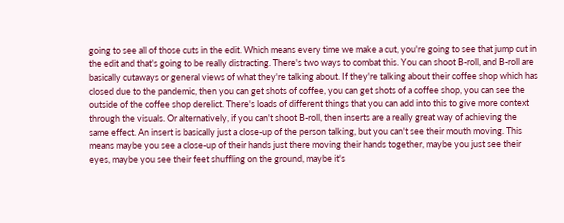going to see all of those cuts in the edit. Which means every time we make a cut, you're going to see that jump cut in the edit and that's going to be really distracting. There's two ways to combat this. You can shoot B-roll, and B-roll are basically cutaways or general views of what they're talking about. If they're talking about their coffee shop which has closed due to the pandemic, then you can get shots of coffee, you can get shots of a coffee shop, you can see the outside of the coffee shop derelict. There's loads of different things that you can add into this to give more context through the visuals. Or alternatively, if you can't shoot B-roll, then inserts are a really great way of achieving the same effect. An insert is basically just a close-up of the person talking, but you can't see their mouth moving. This means maybe you see a close-up of their hands just there moving their hands together, maybe you just see their eyes, maybe you see their feet shuffling on the ground, maybe it's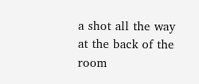a shot all the way at the back of the room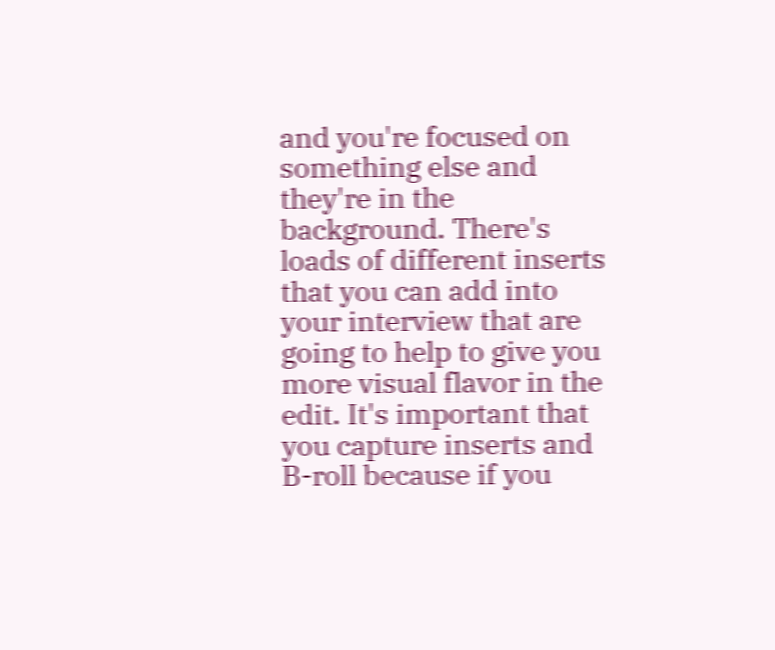and you're focused on something else and they're in the background. There's loads of different inserts that you can add into your interview that are going to help to give you more visual flavor in the edit. It's important that you capture inserts and B-roll because if you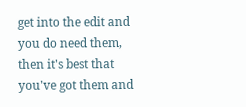get into the edit and you do need them, then it's best that you've got them and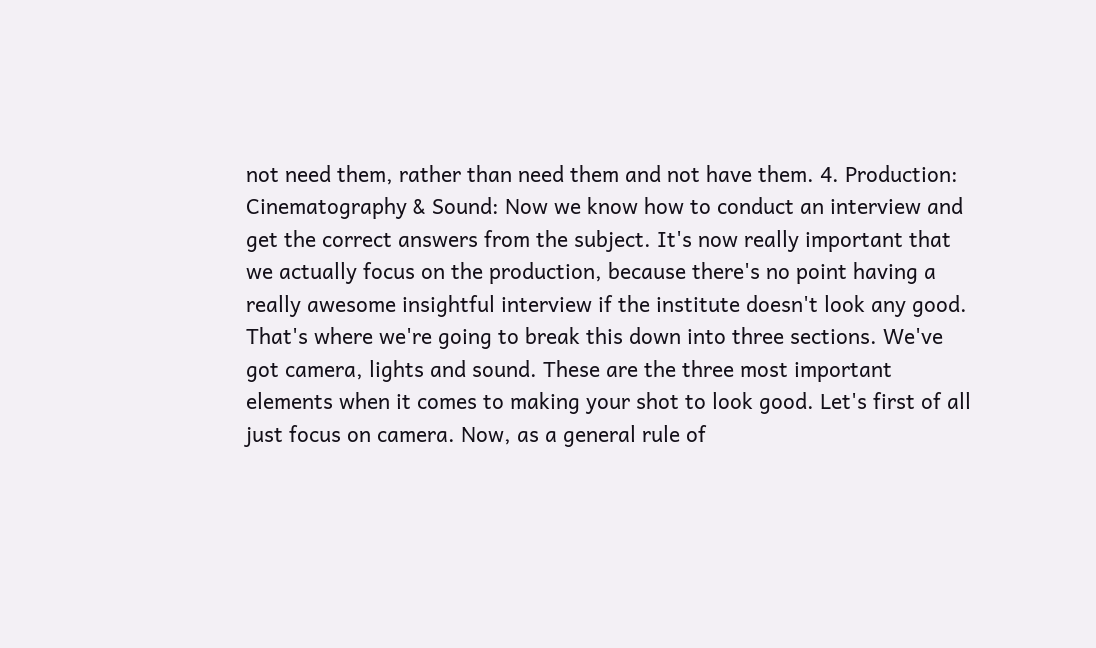not need them, rather than need them and not have them. 4. Production: Cinematography & Sound: Now we know how to conduct an interview and get the correct answers from the subject. It's now really important that we actually focus on the production, because there's no point having a really awesome insightful interview if the institute doesn't look any good. That's where we're going to break this down into three sections. We've got camera, lights and sound. These are the three most important elements when it comes to making your shot to look good. Let's first of all just focus on camera. Now, as a general rule of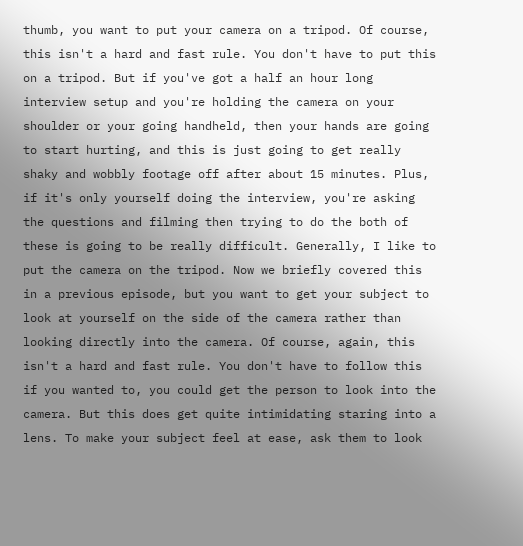thumb, you want to put your camera on a tripod. Of course, this isn't a hard and fast rule. You don't have to put this on a tripod. But if you've got a half an hour long interview setup and you're holding the camera on your shoulder or your going handheld, then your hands are going to start hurting, and this is just going to get really shaky and wobbly footage off after about 15 minutes. Plus, if it's only yourself doing the interview, you're asking the questions and filming then trying to do the both of these is going to be really difficult. Generally, I like to put the camera on the tripod. Now we briefly covered this in a previous episode, but you want to get your subject to look at yourself on the side of the camera rather than looking directly into the camera. Of course, again, this isn't a hard and fast rule. You don't have to follow this if you wanted to, you could get the person to look into the camera. But this does get quite intimidating staring into a lens. To make your subject feel at ease, ask them to look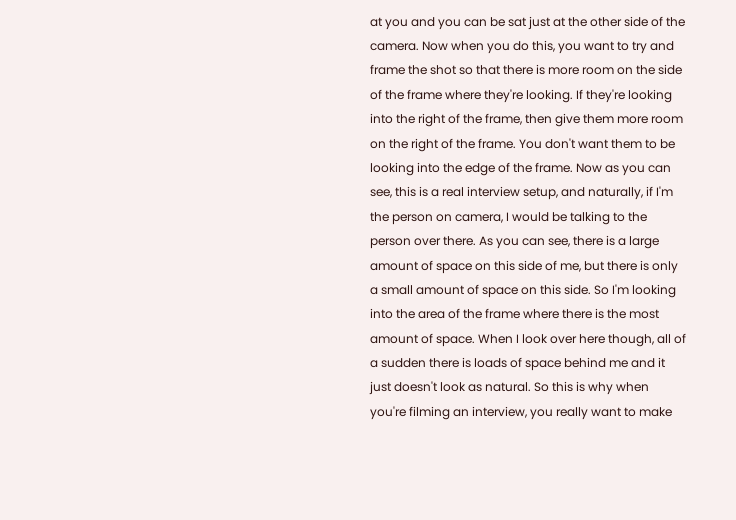at you and you can be sat just at the other side of the camera. Now when you do this, you want to try and frame the shot so that there is more room on the side of the frame where they're looking. If they're looking into the right of the frame, then give them more room on the right of the frame. You don't want them to be looking into the edge of the frame. Now as you can see, this is a real interview setup, and naturally, if I'm the person on camera, I would be talking to the person over there. As you can see, there is a large amount of space on this side of me, but there is only a small amount of space on this side. So I'm looking into the area of the frame where there is the most amount of space. When I look over here though, all of a sudden there is loads of space behind me and it just doesn't look as natural. So this is why when you're filming an interview, you really want to make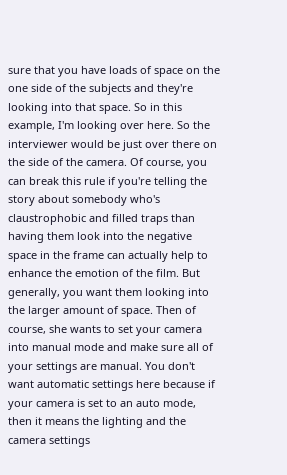sure that you have loads of space on the one side of the subjects and they're looking into that space. So in this example, I'm looking over here. So the interviewer would be just over there on the side of the camera. Of course, you can break this rule if you're telling the story about somebody who's claustrophobic and filled traps than having them look into the negative space in the frame can actually help to enhance the emotion of the film. But generally, you want them looking into the larger amount of space. Then of course, she wants to set your camera into manual mode and make sure all of your settings are manual. You don't want automatic settings here because if your camera is set to an auto mode, then it means the lighting and the camera settings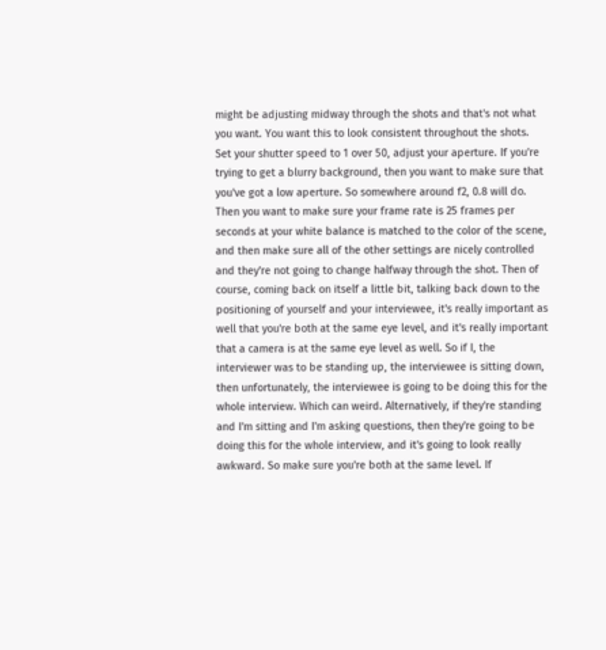might be adjusting midway through the shots and that's not what you want. You want this to look consistent throughout the shots. Set your shutter speed to 1 over 50, adjust your aperture. If you're trying to get a blurry background, then you want to make sure that you've got a low aperture. So somewhere around f2, 0.8 will do. Then you want to make sure your frame rate is 25 frames per seconds at your white balance is matched to the color of the scene, and then make sure all of the other settings are nicely controlled and they're not going to change halfway through the shot. Then of course, coming back on itself a little bit, talking back down to the positioning of yourself and your interviewee, it's really important as well that you're both at the same eye level, and it's really important that a camera is at the same eye level as well. So if I, the interviewer was to be standing up, the interviewee is sitting down, then unfortunately, the interviewee is going to be doing this for the whole interview. Which can weird. Alternatively, if they're standing and I'm sitting and I'm asking questions, then they're going to be doing this for the whole interview, and it's going to look really awkward. So make sure you're both at the same level. If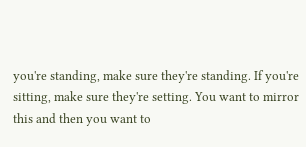you're standing, make sure they're standing. If you're sitting, make sure they're setting. You want to mirror this and then you want to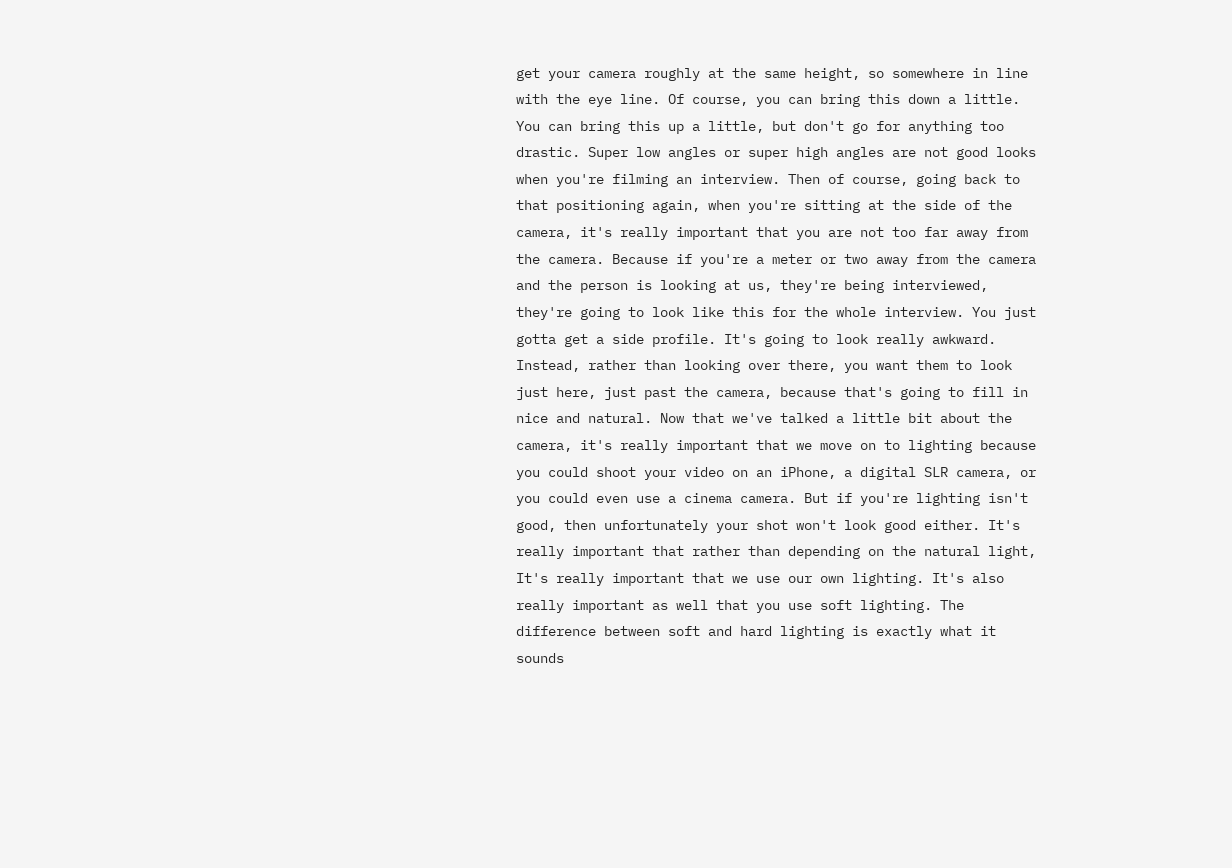get your camera roughly at the same height, so somewhere in line with the eye line. Of course, you can bring this down a little. You can bring this up a little, but don't go for anything too drastic. Super low angles or super high angles are not good looks when you're filming an interview. Then of course, going back to that positioning again, when you're sitting at the side of the camera, it's really important that you are not too far away from the camera. Because if you're a meter or two away from the camera and the person is looking at us, they're being interviewed, they're going to look like this for the whole interview. You just gotta get a side profile. It's going to look really awkward. Instead, rather than looking over there, you want them to look just here, just past the camera, because that's going to fill in nice and natural. Now that we've talked a little bit about the camera, it's really important that we move on to lighting because you could shoot your video on an iPhone, a digital SLR camera, or you could even use a cinema camera. But if you're lighting isn't good, then unfortunately your shot won't look good either. It's really important that rather than depending on the natural light, It's really important that we use our own lighting. It's also really important as well that you use soft lighting. The difference between soft and hard lighting is exactly what it sounds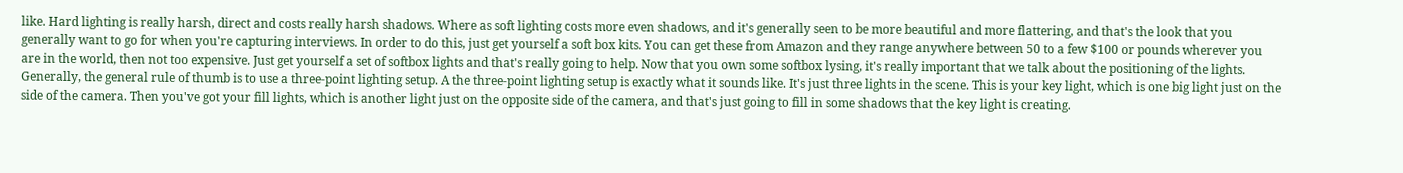like. Hard lighting is really harsh, direct and costs really harsh shadows. Where as soft lighting costs more even shadows, and it's generally seen to be more beautiful and more flattering, and that's the look that you generally want to go for when you're capturing interviews. In order to do this, just get yourself a soft box kits. You can get these from Amazon and they range anywhere between 50 to a few $100 or pounds wherever you are in the world, then not too expensive. Just get yourself a set of softbox lights and that's really going to help. Now that you own some softbox lysing, it's really important that we talk about the positioning of the lights. Generally, the general rule of thumb is to use a three-point lighting setup. A the three-point lighting setup is exactly what it sounds like. It's just three lights in the scene. This is your key light, which is one big light just on the side of the camera. Then you've got your fill lights, which is another light just on the opposite side of the camera, and that's just going to fill in some shadows that the key light is creating.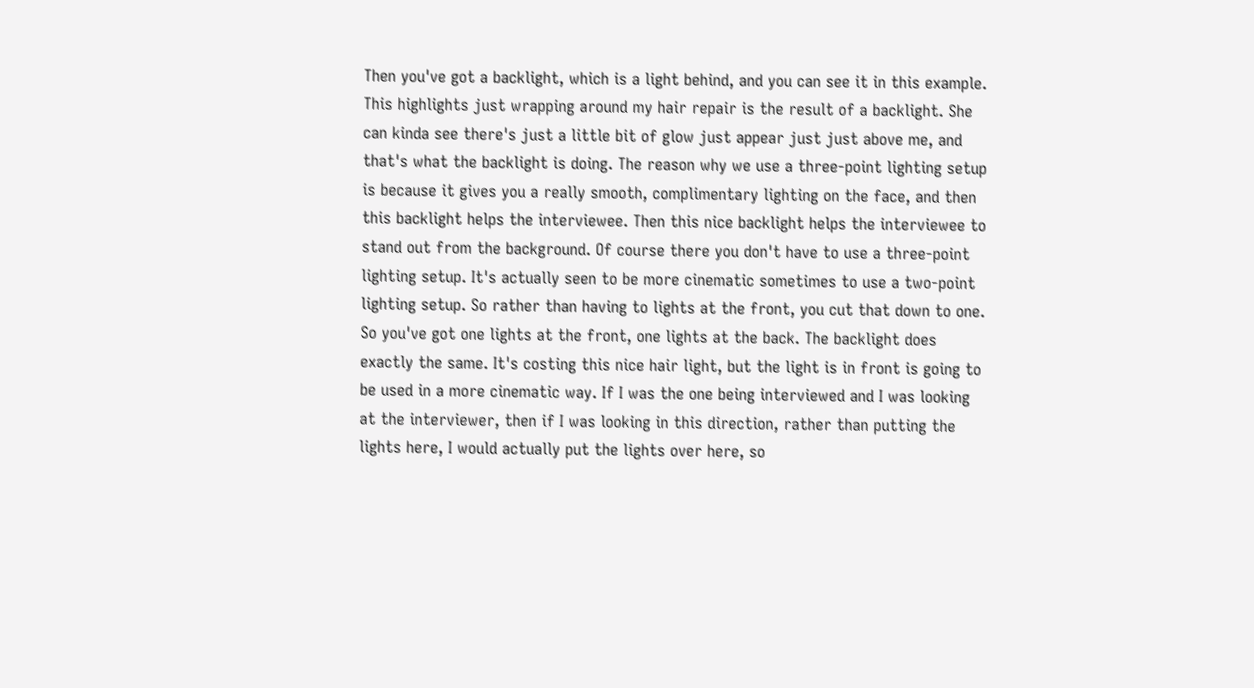Then you've got a backlight, which is a light behind, and you can see it in this example. This highlights just wrapping around my hair repair is the result of a backlight. She can kinda see there's just a little bit of glow just appear just just above me, and that's what the backlight is doing. The reason why we use a three-point lighting setup is because it gives you a really smooth, complimentary lighting on the face, and then this backlight helps the interviewee. Then this nice backlight helps the interviewee to stand out from the background. Of course there you don't have to use a three-point lighting setup. It's actually seen to be more cinematic sometimes to use a two-point lighting setup. So rather than having to lights at the front, you cut that down to one. So you've got one lights at the front, one lights at the back. The backlight does exactly the same. It's costing this nice hair light, but the light is in front is going to be used in a more cinematic way. If I was the one being interviewed and I was looking at the interviewer, then if I was looking in this direction, rather than putting the lights here, I would actually put the lights over here, so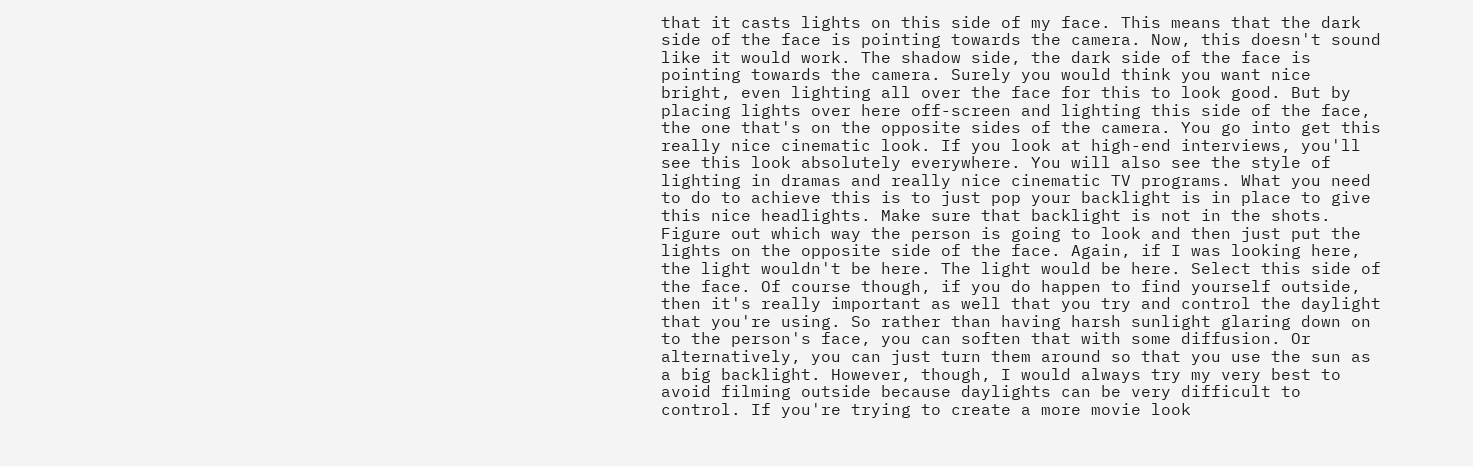that it casts lights on this side of my face. This means that the dark side of the face is pointing towards the camera. Now, this doesn't sound like it would work. The shadow side, the dark side of the face is pointing towards the camera. Surely you would think you want nice bright, even lighting all over the face for this to look good. But by placing lights over here off-screen and lighting this side of the face, the one that's on the opposite sides of the camera. You go into get this really nice cinematic look. If you look at high-end interviews, you'll see this look absolutely everywhere. You will also see the style of lighting in dramas and really nice cinematic TV programs. What you need to do to achieve this is to just pop your backlight is in place to give this nice headlights. Make sure that backlight is not in the shots. Figure out which way the person is going to look and then just put the lights on the opposite side of the face. Again, if I was looking here, the light wouldn't be here. The light would be here. Select this side of the face. Of course though, if you do happen to find yourself outside, then it's really important as well that you try and control the daylight that you're using. So rather than having harsh sunlight glaring down on to the person's face, you can soften that with some diffusion. Or alternatively, you can just turn them around so that you use the sun as a big backlight. However, though, I would always try my very best to avoid filming outside because daylights can be very difficult to control. If you're trying to create a more movie look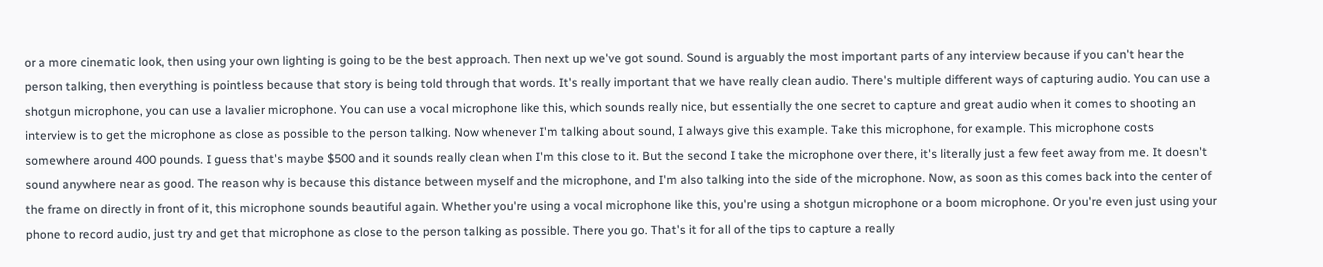or a more cinematic look, then using your own lighting is going to be the best approach. Then next up we've got sound. Sound is arguably the most important parts of any interview because if you can't hear the person talking, then everything is pointless because that story is being told through that words. It's really important that we have really clean audio. There's multiple different ways of capturing audio. You can use a shotgun microphone, you can use a lavalier microphone. You can use a vocal microphone like this, which sounds really nice, but essentially the one secret to capture and great audio when it comes to shooting an interview is to get the microphone as close as possible to the person talking. Now whenever I'm talking about sound, I always give this example. Take this microphone, for example. This microphone costs somewhere around 400 pounds. I guess that's maybe $500 and it sounds really clean when I'm this close to it. But the second I take the microphone over there, it's literally just a few feet away from me. It doesn't sound anywhere near as good. The reason why is because this distance between myself and the microphone, and I'm also talking into the side of the microphone. Now, as soon as this comes back into the center of the frame on directly in front of it, this microphone sounds beautiful again. Whether you're using a vocal microphone like this, you're using a shotgun microphone or a boom microphone. Or you're even just using your phone to record audio, just try and get that microphone as close to the person talking as possible. There you go. That's it for all of the tips to capture a really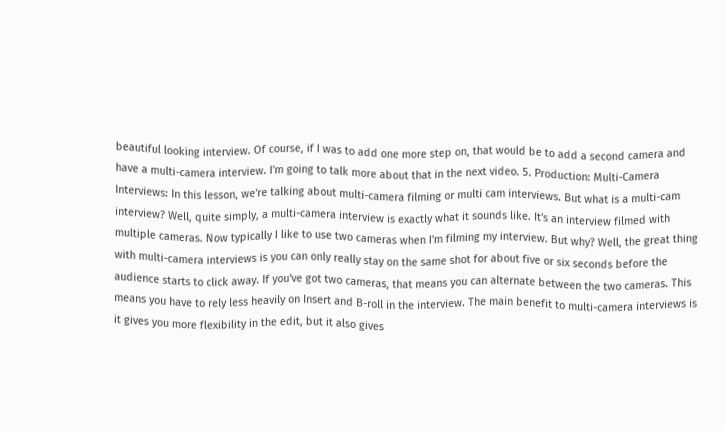beautiful looking interview. Of course, if I was to add one more step on, that would be to add a second camera and have a multi-camera interview. I'm going to talk more about that in the next video. 5. Production: Multi-Camera Interviews: In this lesson, we're talking about multi-camera filming or multi cam interviews. But what is a multi-cam interview? Well, quite simply, a multi-camera interview is exactly what it sounds like. It's an interview filmed with multiple cameras. Now typically I like to use two cameras when I'm filming my interview. But why? Well, the great thing with multi-camera interviews is you can only really stay on the same shot for about five or six seconds before the audience starts to click away. If you've got two cameras, that means you can alternate between the two cameras. This means you have to rely less heavily on Insert and B-roll in the interview. The main benefit to multi-camera interviews is it gives you more flexibility in the edit, but it also gives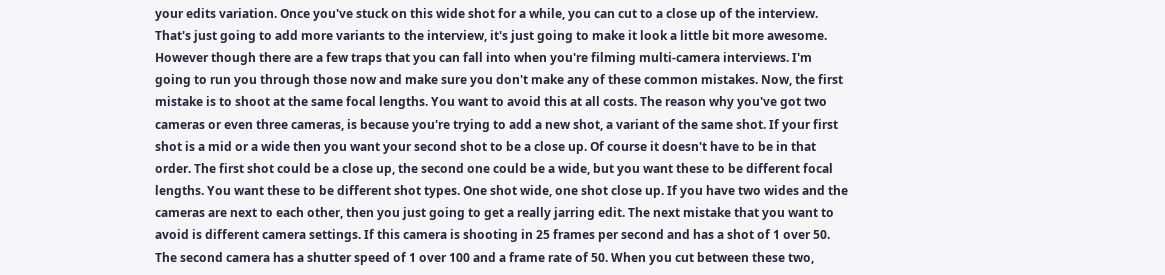your edits variation. Once you've stuck on this wide shot for a while, you can cut to a close up of the interview. That's just going to add more variants to the interview, it's just going to make it look a little bit more awesome. However though there are a few traps that you can fall into when you're filming multi-camera interviews. I'm going to run you through those now and make sure you don't make any of these common mistakes. Now, the first mistake is to shoot at the same focal lengths. You want to avoid this at all costs. The reason why you've got two cameras or even three cameras, is because you're trying to add a new shot, a variant of the same shot. If your first shot is a mid or a wide then you want your second shot to be a close up. Of course it doesn't have to be in that order. The first shot could be a close up, the second one could be a wide, but you want these to be different focal lengths. You want these to be different shot types. One shot wide, one shot close up. If you have two wides and the cameras are next to each other, then you just going to get a really jarring edit. The next mistake that you want to avoid is different camera settings. If this camera is shooting in 25 frames per second and has a shot of 1 over 50. The second camera has a shutter speed of 1 over 100 and a frame rate of 50. When you cut between these two,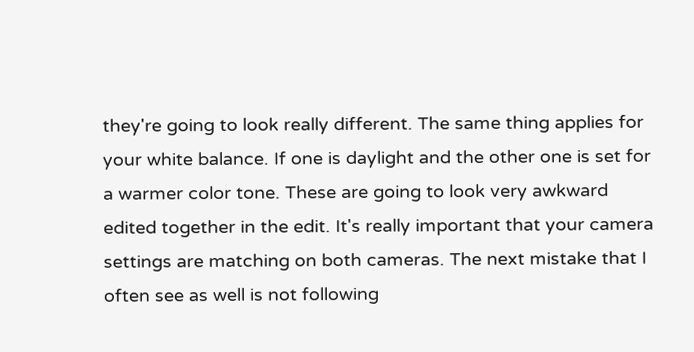they're going to look really different. The same thing applies for your white balance. If one is daylight and the other one is set for a warmer color tone. These are going to look very awkward edited together in the edit. It's really important that your camera settings are matching on both cameras. The next mistake that I often see as well is not following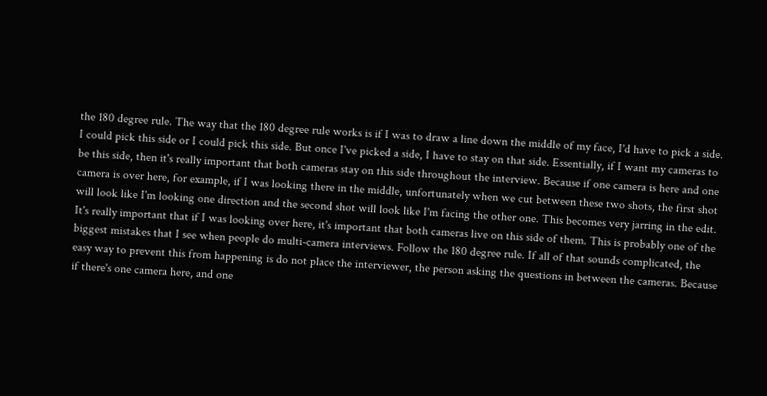the 180 degree rule. The way that the 180 degree rule works is if I was to draw a line down the middle of my face, I'd have to pick a side. I could pick this side or I could pick this side. But once I've picked a side, I have to stay on that side. Essentially, if I want my cameras to be this side, then it's really important that both cameras stay on this side throughout the interview. Because if one camera is here and one camera is over here, for example, if I was looking there in the middle, unfortunately when we cut between these two shots, the first shot will look like I'm looking one direction and the second shot will look like I'm facing the other one. This becomes very jarring in the edit. It's really important that if I was looking over here, it's important that both cameras live on this side of them. This is probably one of the biggest mistakes that I see when people do multi-camera interviews. Follow the 180 degree rule. If all of that sounds complicated, the easy way to prevent this from happening is do not place the interviewer, the person asking the questions in between the cameras. Because if there's one camera here, and one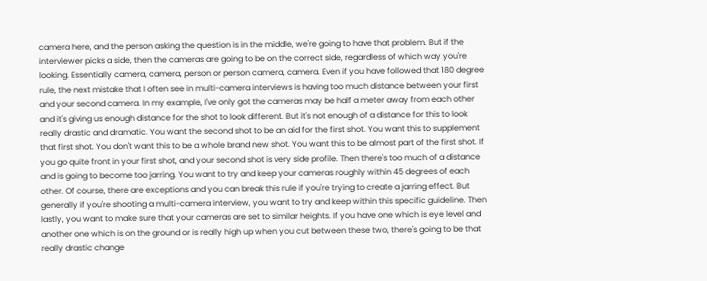camera here, and the person asking the question is in the middle, we're going to have that problem. But if the interviewer picks a side, then the cameras are going to be on the correct side, regardless of which way you're looking. Essentially camera, camera, person or person camera, camera. Even if you have followed that 180 degree rule, the next mistake that I often see in multi-camera interviews is having too much distance between your first and your second camera. In my example, I've only got the cameras may be half a meter away from each other and it's giving us enough distance for the shot to look different. But it's not enough of a distance for this to look really drastic and dramatic. You want the second shot to be an aid for the first shot. You want this to supplement that first shot. You don't want this to be a whole brand new shot. You want this to be almost part of the first shot. If you go quite front in your first shot, and your second shot is very side profile. Then there's too much of a distance and is going to become too jarring. You want to try and keep your cameras roughly within 45 degrees of each other. Of course, there are exceptions and you can break this rule if you're trying to create a jarring effect. But generally if you're shooting a multi-camera interview, you want to try and keep within this specific guideline. Then lastly, you want to make sure that your cameras are set to similar heights. If you have one which is eye level and another one which is on the ground or is really high up when you cut between these two, there's going to be that really drastic change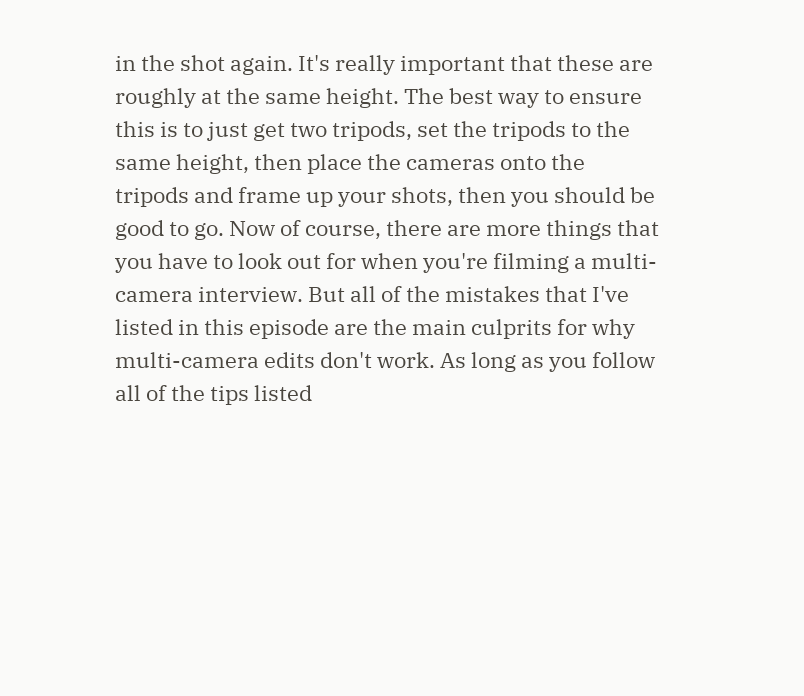in the shot again. It's really important that these are roughly at the same height. The best way to ensure this is to just get two tripods, set the tripods to the same height, then place the cameras onto the tripods and frame up your shots, then you should be good to go. Now of course, there are more things that you have to look out for when you're filming a multi-camera interview. But all of the mistakes that I've listed in this episode are the main culprits for why multi-camera edits don't work. As long as you follow all of the tips listed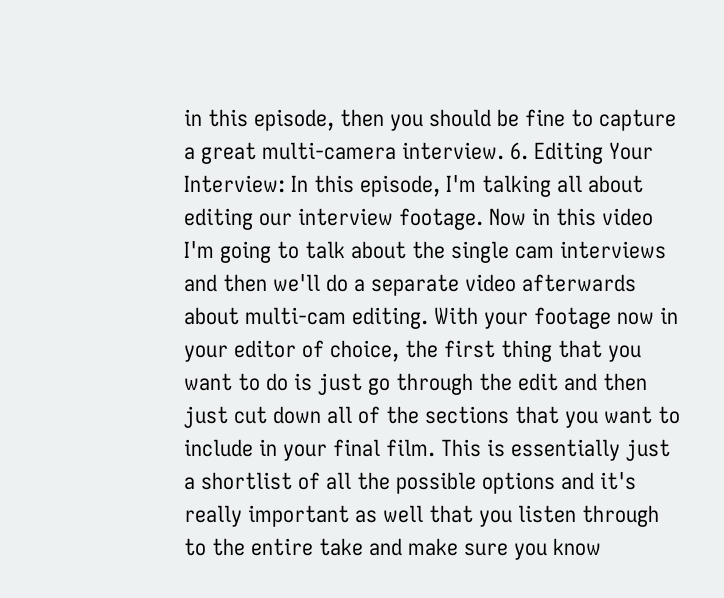in this episode, then you should be fine to capture a great multi-camera interview. 6. Editing Your Interview: In this episode, I'm talking all about editing our interview footage. Now in this video I'm going to talk about the single cam interviews and then we'll do a separate video afterwards about multi-cam editing. With your footage now in your editor of choice, the first thing that you want to do is just go through the edit and then just cut down all of the sections that you want to include in your final film. This is essentially just a shortlist of all the possible options and it's really important as well that you listen through to the entire take and make sure you know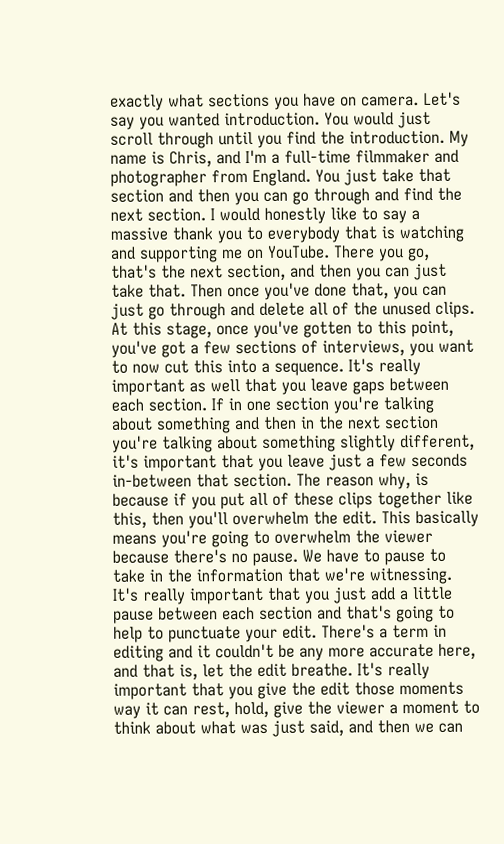exactly what sections you have on camera. Let's say you wanted introduction. You would just scroll through until you find the introduction. My name is Chris, and I'm a full-time filmmaker and photographer from England. You just take that section and then you can go through and find the next section. I would honestly like to say a massive thank you to everybody that is watching and supporting me on YouTube. There you go, that's the next section, and then you can just take that. Then once you've done that, you can just go through and delete all of the unused clips. At this stage, once you've gotten to this point, you've got a few sections of interviews, you want to now cut this into a sequence. It's really important as well that you leave gaps between each section. If in one section you're talking about something and then in the next section you're talking about something slightly different, it's important that you leave just a few seconds in-between that section. The reason why, is because if you put all of these clips together like this, then you'll overwhelm the edit. This basically means you're going to overwhelm the viewer because there's no pause. We have to pause to take in the information that we're witnessing. It's really important that you just add a little pause between each section and that's going to help to punctuate your edit. There's a term in editing and it couldn't be any more accurate here, and that is, let the edit breathe. It's really important that you give the edit those moments way it can rest, hold, give the viewer a moment to think about what was just said, and then we can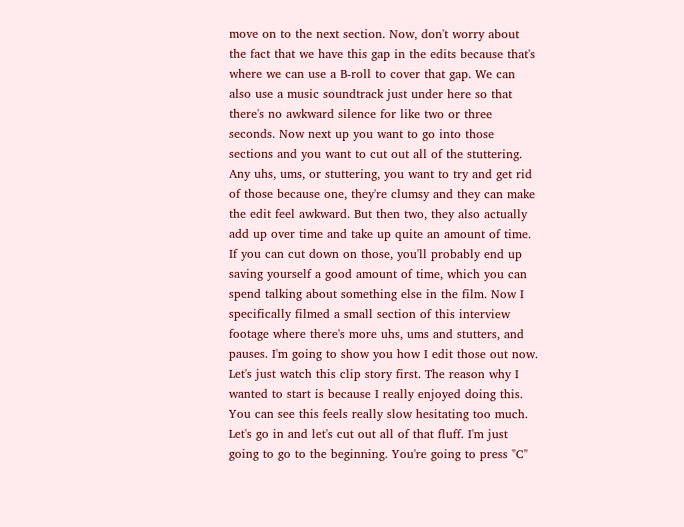move on to the next section. Now, don't worry about the fact that we have this gap in the edits because that's where we can use a B-roll to cover that gap. We can also use a music soundtrack just under here so that there's no awkward silence for like two or three seconds. Now next up you want to go into those sections and you want to cut out all of the stuttering. Any uhs, ums, or stuttering, you want to try and get rid of those because one, they're clumsy and they can make the edit feel awkward. But then two, they also actually add up over time and take up quite an amount of time. If you can cut down on those, you'll probably end up saving yourself a good amount of time, which you can spend talking about something else in the film. Now I specifically filmed a small section of this interview footage where there's more uhs, ums and stutters, and pauses. I'm going to show you how I edit those out now. Let's just watch this clip story first. The reason why I wanted to start is because I really enjoyed doing this. You can see this feels really slow hesitating too much. Let's go in and let's cut out all of that fluff. I'm just going to go to the beginning. You're going to press "C"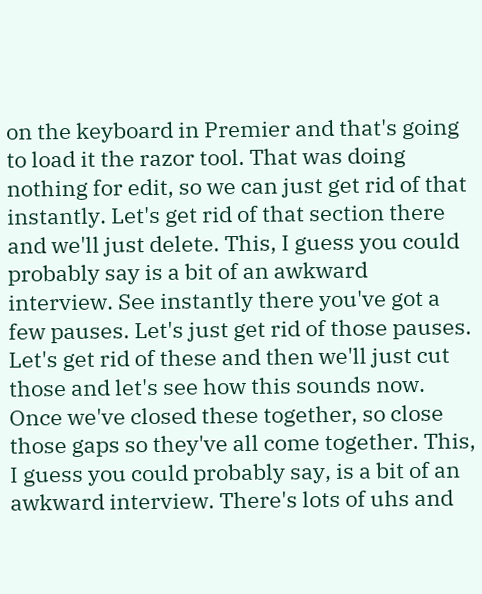on the keyboard in Premier and that's going to load it the razor tool. That was doing nothing for edit, so we can just get rid of that instantly. Let's get rid of that section there and we'll just delete. This, I guess you could probably say is a bit of an awkward interview. See instantly there you've got a few pauses. Let's just get rid of those pauses. Let's get rid of these and then we'll just cut those and let's see how this sounds now. Once we've closed these together, so close those gaps so they've all come together. This, I guess you could probably say, is a bit of an awkward interview. There's lots of uhs and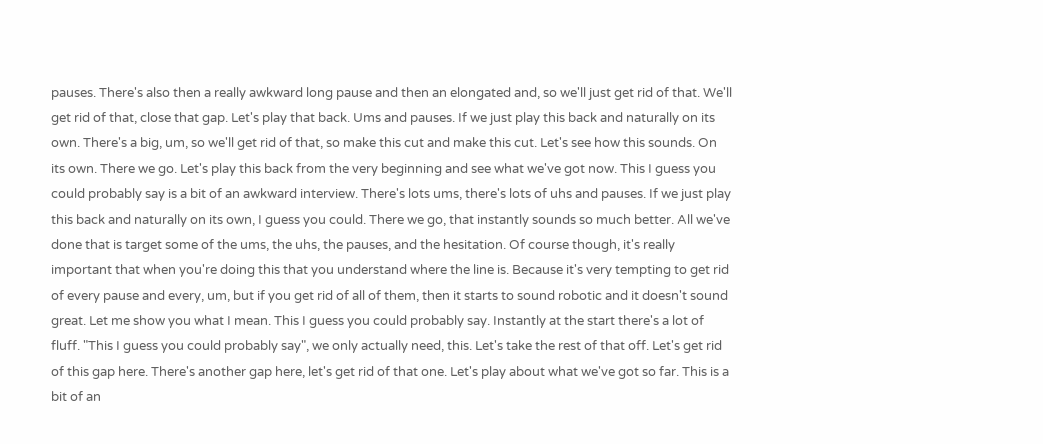pauses. There's also then a really awkward long pause and then an elongated and, so we'll just get rid of that. We'll get rid of that, close that gap. Let's play that back. Ums and pauses. If we just play this back and naturally on its own. There's a big, um, so we'll get rid of that, so make this cut and make this cut. Let's see how this sounds. On its own. There we go. Let's play this back from the very beginning and see what we've got now. This I guess you could probably say is a bit of an awkward interview. There's lots ums, there's lots of uhs and pauses. If we just play this back and naturally on its own, I guess you could. There we go, that instantly sounds so much better. All we've done that is target some of the ums, the uhs, the pauses, and the hesitation. Of course though, it's really important that when you're doing this that you understand where the line is. Because it's very tempting to get rid of every pause and every, um, but if you get rid of all of them, then it starts to sound robotic and it doesn't sound great. Let me show you what I mean. This I guess you could probably say. Instantly at the start there's a lot of fluff. "This I guess you could probably say", we only actually need, this. Let's take the rest of that off. Let's get rid of this gap here. There's another gap here, let's get rid of that one. Let's play about what we've got so far. This is a bit of an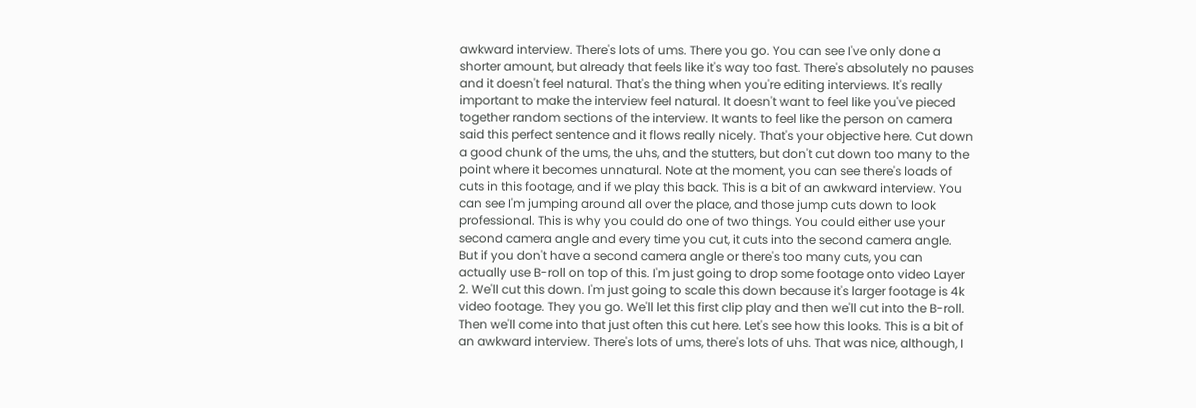awkward interview. There's lots of ums. There you go. You can see I've only done a shorter amount, but already that feels like it's way too fast. There's absolutely no pauses and it doesn't feel natural. That's the thing when you're editing interviews. It's really important to make the interview feel natural. It doesn't want to feel like you've pieced together random sections of the interview. It wants to feel like the person on camera said this perfect sentence and it flows really nicely. That's your objective here. Cut down a good chunk of the ums, the uhs, and the stutters, but don't cut down too many to the point where it becomes unnatural. Note at the moment, you can see there's loads of cuts in this footage, and if we play this back. This is a bit of an awkward interview. You can see I'm jumping around all over the place, and those jump cuts down to look professional. This is why you could do one of two things. You could either use your second camera angle and every time you cut, it cuts into the second camera angle. But if you don't have a second camera angle or there's too many cuts, you can actually use B-roll on top of this. I'm just going to drop some footage onto video Layer 2. We'll cut this down. I'm just going to scale this down because it's larger footage is 4k video footage. They you go. We'll let this first clip play and then we'll cut into the B-roll. Then we'll come into that just often this cut here. Let's see how this looks. This is a bit of an awkward interview. There's lots of ums, there's lots of uhs. That was nice, although, I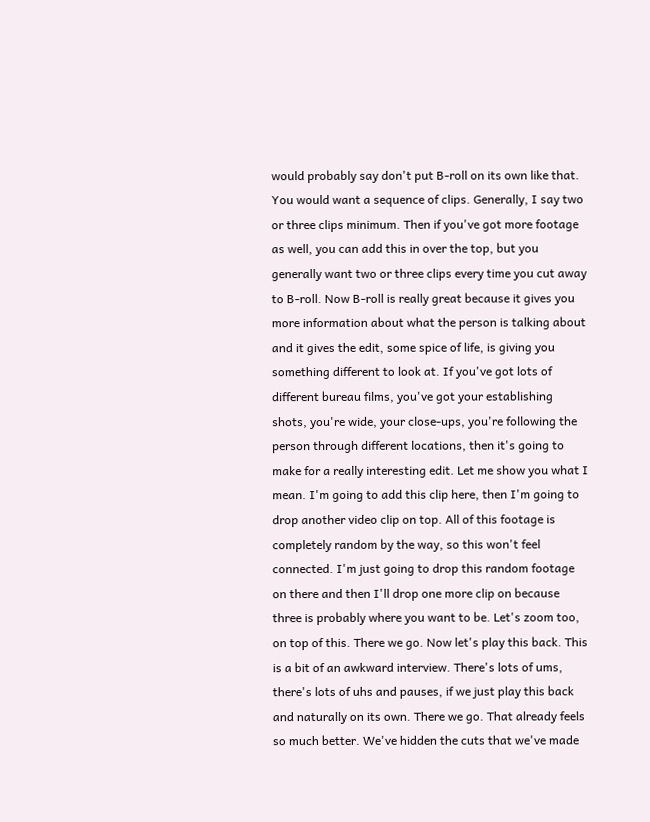would probably say don't put B-roll on its own like that. You would want a sequence of clips. Generally, I say two or three clips minimum. Then if you've got more footage as well, you can add this in over the top, but you generally want two or three clips every time you cut away to B-roll. Now B-roll is really great because it gives you more information about what the person is talking about and it gives the edit, some spice of life, is giving you something different to look at. If you've got lots of different bureau films, you've got your establishing shots, you're wide, your close-ups, you're following the person through different locations, then it's going to make for a really interesting edit. Let me show you what I mean. I'm going to add this clip here, then I'm going to drop another video clip on top. All of this footage is completely random by the way, so this won't feel connected. I'm just going to drop this random footage on there and then I'll drop one more clip on because three is probably where you want to be. Let's zoom too, on top of this. There we go. Now let's play this back. This is a bit of an awkward interview. There's lots of ums, there's lots of uhs and pauses, if we just play this back and naturally on its own. There we go. That already feels so much better. We've hidden the cuts that we've made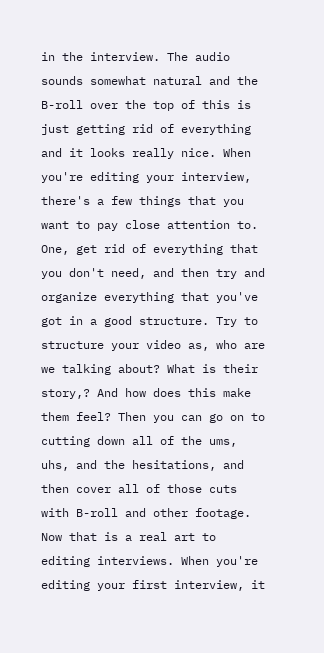in the interview. The audio sounds somewhat natural and the B-roll over the top of this is just getting rid of everything and it looks really nice. When you're editing your interview, there's a few things that you want to pay close attention to. One, get rid of everything that you don't need, and then try and organize everything that you've got in a good structure. Try to structure your video as, who are we talking about? What is their story,? And how does this make them feel? Then you can go on to cutting down all of the ums, uhs, and the hesitations, and then cover all of those cuts with B-roll and other footage. Now that is a real art to editing interviews. When you're editing your first interview, it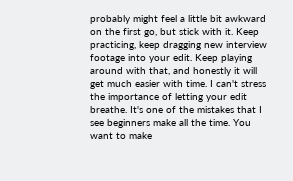probably might feel a little bit awkward on the first go, but stick with it. Keep practicing, keep dragging new interview footage into your edit. Keep playing around with that, and honestly it will get much easier with time. I can't stress the importance of letting your edit breathe. It's one of the mistakes that I see beginners make all the time. You want to make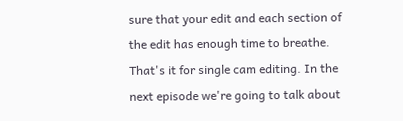sure that your edit and each section of the edit has enough time to breathe. That's it for single cam editing. In the next episode we're going to talk about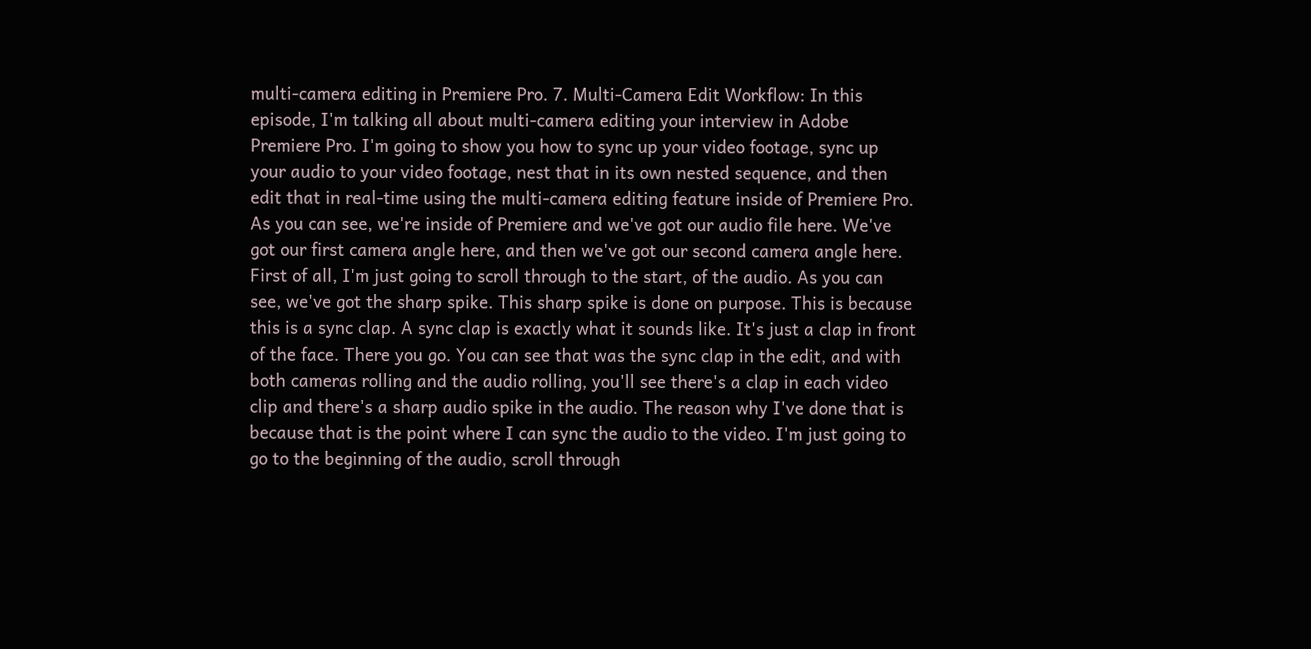multi-camera editing in Premiere Pro. 7. Multi-Camera Edit Workflow: In this episode, I'm talking all about multi-camera editing your interview in Adobe Premiere Pro. I'm going to show you how to sync up your video footage, sync up your audio to your video footage, nest that in its own nested sequence, and then edit that in real-time using the multi-camera editing feature inside of Premiere Pro. As you can see, we're inside of Premiere and we've got our audio file here. We've got our first camera angle here, and then we've got our second camera angle here. First of all, I'm just going to scroll through to the start, of the audio. As you can see, we've got the sharp spike. This sharp spike is done on purpose. This is because this is a sync clap. A sync clap is exactly what it sounds like. It's just a clap in front of the face. There you go. You can see that was the sync clap in the edit, and with both cameras rolling and the audio rolling, you'll see there's a clap in each video clip and there's a sharp audio spike in the audio. The reason why I've done that is because that is the point where I can sync the audio to the video. I'm just going to go to the beginning of the audio, scroll through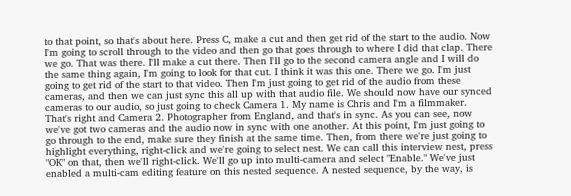to that point, so that's about here. Press C, make a cut and then get rid of the start to the audio. Now I'm going to scroll through to the video and then go that goes through to where I did that clap. There we go. That was there. I'll make a cut there. Then I'll go to the second camera angle and I will do the same thing again, I'm going to look for that cut. I think it was this one. There we go. I'm just going to get rid of the start to that video. Then I'm just going to get rid of the audio from these cameras, and then we can just sync this all up with that audio file. We should now have our synced cameras to our audio, so just going to check Camera 1. My name is Chris and I'm a filmmaker. That's right and Camera 2. Photographer from England, and that's in sync. As you can see, now we've got two cameras and the audio now in sync with one another. At this point, I'm just going to go through to the end, make sure they finish at the same time. Then, from there we're just going to highlight everything, right-click and we're going to select nest. We can call this interview nest, press "OK" on that, then we'll right-click. We'll go up into multi-camera and select "Enable." We've just enabled a multi-cam editing feature on this nested sequence. A nested sequence, by the way, is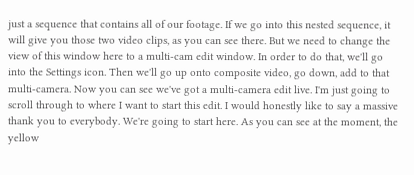just a sequence that contains all of our footage. If we go into this nested sequence, it will give you those two video clips, as you can see there. But we need to change the view of this window here to a multi-cam edit window. In order to do that, we'll go into the Settings icon. Then we'll go up onto composite video, go down, add to that multi-camera. Now you can see we've got a multi-camera edit live. I'm just going to scroll through to where I want to start this edit. I would honestly like to say a massive thank you to everybody. We're going to start here. As you can see at the moment, the yellow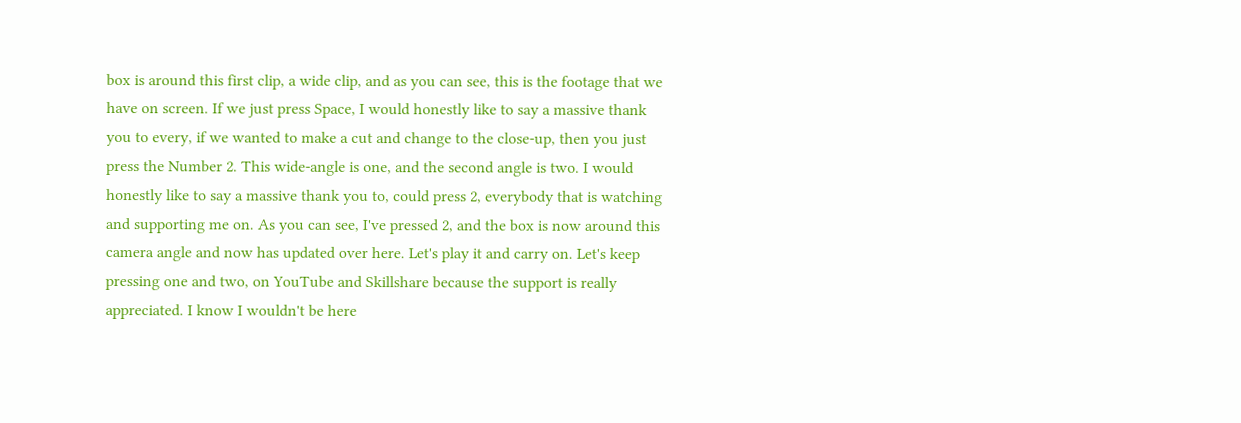box is around this first clip, a wide clip, and as you can see, this is the footage that we have on screen. If we just press Space, I would honestly like to say a massive thank you to every, if we wanted to make a cut and change to the close-up, then you just press the Number 2. This wide-angle is one, and the second angle is two. I would honestly like to say a massive thank you to, could press 2, everybody that is watching and supporting me on. As you can see, I've pressed 2, and the box is now around this camera angle and now has updated over here. Let's play it and carry on. Let's keep pressing one and two, on YouTube and Skillshare because the support is really appreciated. I know I wouldn't be here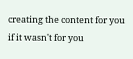creating the content for you if it wasn't for you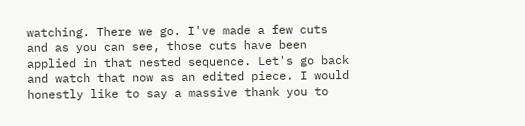watching. There we go. I've made a few cuts and as you can see, those cuts have been applied in that nested sequence. Let's go back and watch that now as an edited piece. I would honestly like to say a massive thank you to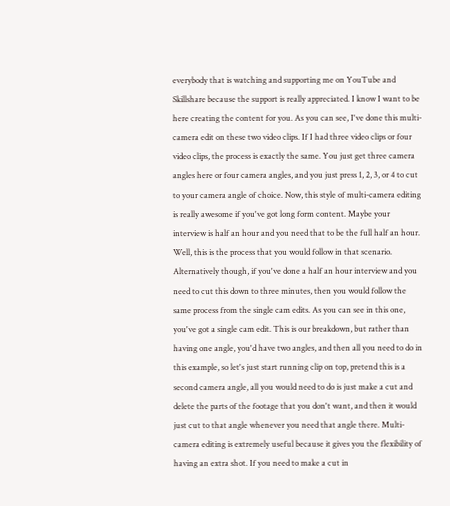everybody that is watching and supporting me on YouTube and Skillshare because the support is really appreciated. I know I want to be here creating the content for you. As you can see, I've done this multi-camera edit on these two video clips. If I had three video clips or four video clips, the process is exactly the same. You just get three camera angles here or four camera angles, and you just press 1, 2, 3, or 4 to cut to your camera angle of choice. Now, this style of multi-camera editing is really awesome if you've got long form content. Maybe your interview is half an hour and you need that to be the full half an hour. Well, this is the process that you would follow in that scenario. Alternatively though, if you've done a half an hour interview and you need to cut this down to three minutes, then you would follow the same process from the single cam edits. As you can see in this one, you've got a single cam edit. This is our breakdown, but rather than having one angle, you'd have two angles, and then all you need to do in this example, so let's just start running clip on top, pretend this is a second camera angle, all you would need to do is just make a cut and delete the parts of the footage that you don't want, and then it would just cut to that angle whenever you need that angle there. Multi-camera editing is extremely useful because it gives you the flexibility of having an extra shot. If you need to make a cut in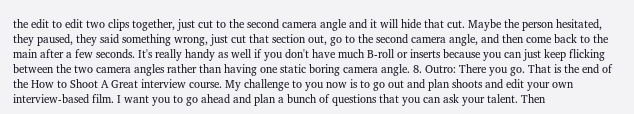the edit to edit two clips together, just cut to the second camera angle and it will hide that cut. Maybe the person hesitated, they paused, they said something wrong, just cut that section out, go to the second camera angle, and then come back to the main after a few seconds. It's really handy as well if you don't have much B-roll or inserts because you can just keep flicking between the two camera angles rather than having one static boring camera angle. 8. Outro: There you go. That is the end of the How to Shoot A Great interview course. My challenge to you now is to go out and plan shoots and edit your own interview-based film. I want you to go ahead and plan a bunch of questions that you can ask your talent. Then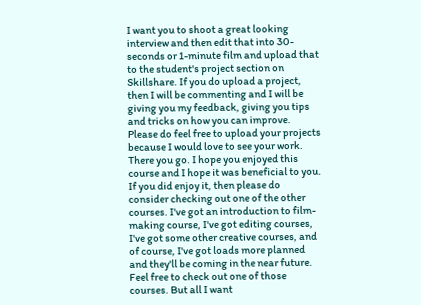I want you to shoot a great looking interview and then edit that into 30-seconds or 1-minute film and upload that to the student's project section on Skillshare. If you do upload a project, then I will be commenting and I will be giving you my feedback, giving you tips and tricks on how you can improve. Please do feel free to upload your projects because I would love to see your work. There you go. I hope you enjoyed this course and I hope it was beneficial to you. If you did enjoy it, then please do consider checking out one of the other courses. I've got an introduction to film-making course, I've got editing courses, I've got some other creative courses, and of course, I've got loads more planned and they'll be coming in the near future. Feel free to check out one of those courses. But all I want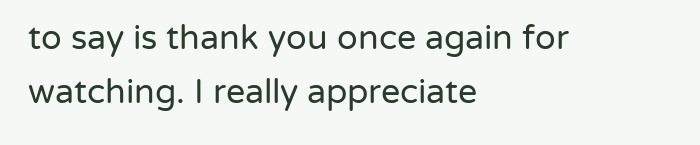to say is thank you once again for watching. I really appreciate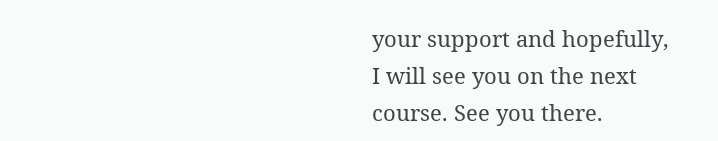your support and hopefully, I will see you on the next course. See you there.